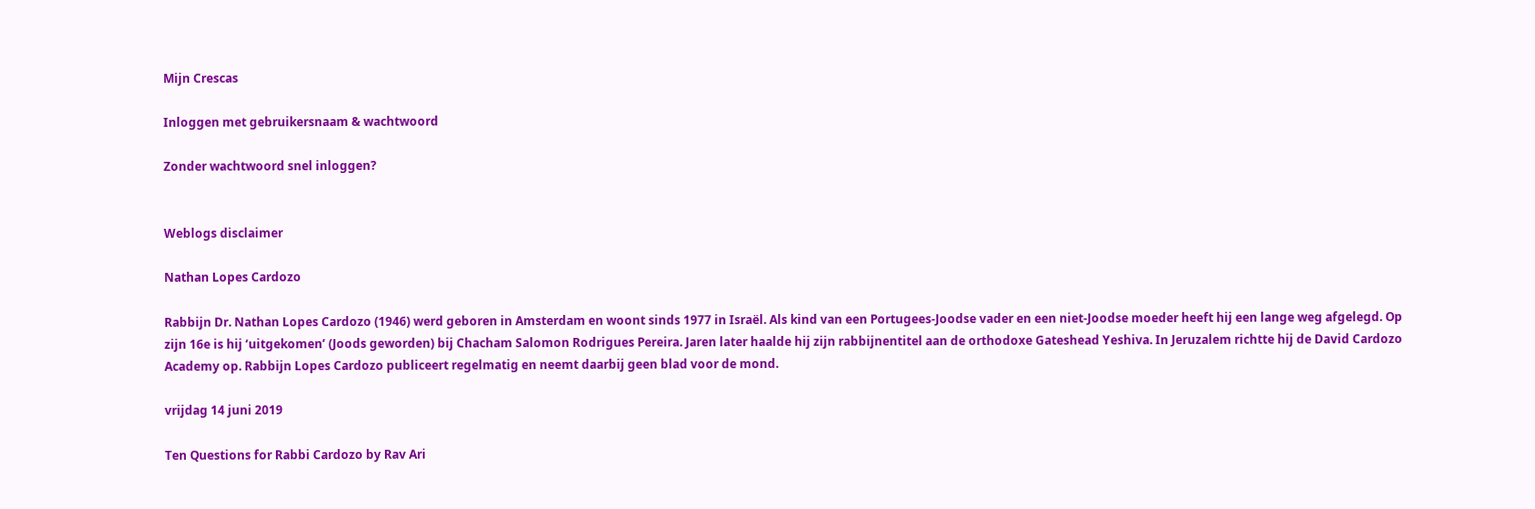Mijn Crescas

Inloggen met gebruikersnaam & wachtwoord

Zonder wachtwoord snel inloggen?


Weblogs disclaimer

Nathan Lopes Cardozo

Rabbijn Dr. Nathan Lopes Cardozo (1946) werd geboren in Amsterdam en woont sinds 1977 in Israël. Als kind van een Portugees-Joodse vader en een niet-Joodse moeder heeft hij een lange weg afgelegd. Op zijn 16e is hij ‘uitgekomen’ (Joods geworden) bij Chacham Salomon Rodrigues Pereira. Jaren later haalde hij zijn rabbijnentitel aan de orthodoxe Gateshead Yeshiva. In Jeruzalem richtte hij de David Cardozo Academy op. Rabbijn Lopes Cardozo publiceert regelmatig en neemt daarbij geen blad voor de mond.

vrijdag 14 juni 2019

Ten Questions for Rabbi Cardozo by Rav Ari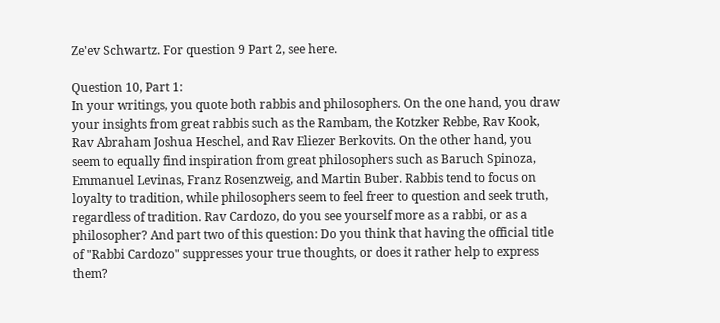Ze'ev Schwartz. For question 9 Part 2, see here.

Question 10, Part 1:
In your writings, you quote both rabbis and philosophers. On the one hand, you draw your insights from great rabbis such as the Rambam, the Kotzker Rebbe, Rav Kook, Rav Abraham Joshua Heschel, and Rav Eliezer Berkovits. On the other hand, you seem to equally find inspiration from great philosophers such as Baruch Spinoza, Emmanuel Levinas, Franz Rosenzweig, and Martin Buber. Rabbis tend to focus on loyalty to tradition, while philosophers seem to feel freer to question and seek truth, regardless of tradition. Rav Cardozo, do you see yourself more as a rabbi, or as a philosopher? And part two of this question: Do you think that having the official title of "Rabbi Cardozo" suppresses your true thoughts, or does it rather help to express them?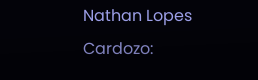Nathan Lopes Cardozo: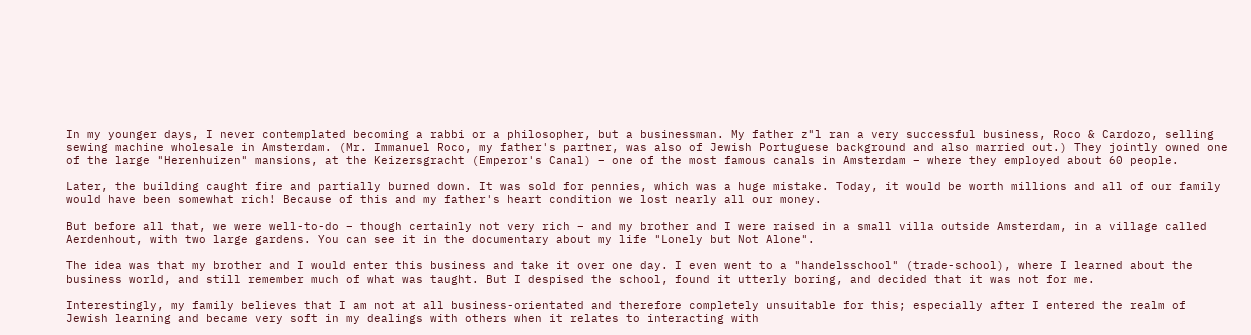In my younger days, I never contemplated becoming a rabbi or a philosopher, but a businessman. My father z"l ran a very successful business, Roco & Cardozo, selling sewing machine wholesale in Amsterdam. (Mr. Immanuel Roco, my father's partner, was also of Jewish Portuguese background and also married out.) They jointly owned one of the large "Herenhuizen" mansions, at the Keizersgracht (Emperor's Canal) – one of the most famous canals in Amsterdam – where they employed about 60 people.

Later, the building caught fire and partially burned down. It was sold for pennies, which was a huge mistake. Today, it would be worth millions and all of our family would have been somewhat rich! Because of this and my father's heart condition we lost nearly all our money.

But before all that, we were well-to-do – though certainly not very rich – and my brother and I were raised in a small villa outside Amsterdam, in a village called Aerdenhout, with two large gardens. You can see it in the documentary about my life "Lonely but Not Alone".

The idea was that my brother and I would enter this business and take it over one day. I even went to a "handelsschool" (trade-school), where I learned about the business world, and still remember much of what was taught. But I despised the school, found it utterly boring, and decided that it was not for me.

Interestingly, my family believes that I am not at all business-orientated and therefore completely unsuitable for this; especially after I entered the realm of Jewish learning and became very soft in my dealings with others when it relates to interacting with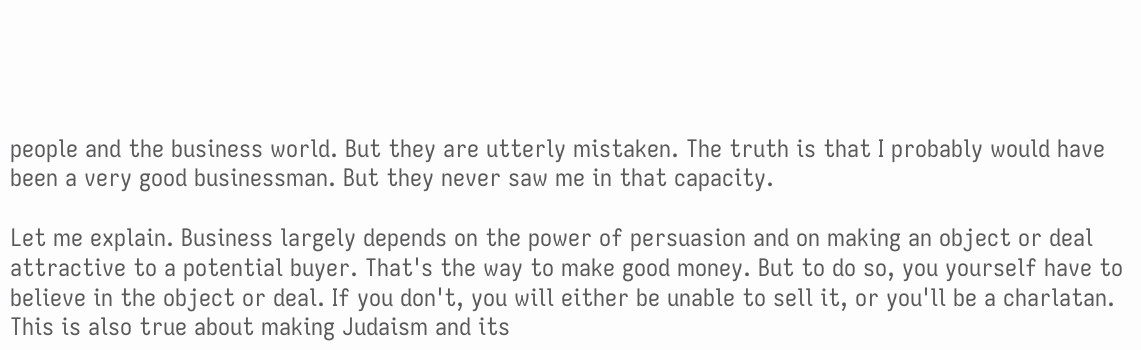people and the business world. But they are utterly mistaken. The truth is that I probably would have been a very good businessman. But they never saw me in that capacity.

Let me explain. Business largely depends on the power of persuasion and on making an object or deal attractive to a potential buyer. That's the way to make good money. But to do so, you yourself have to believe in the object or deal. If you don't, you will either be unable to sell it, or you'll be a charlatan. This is also true about making Judaism and its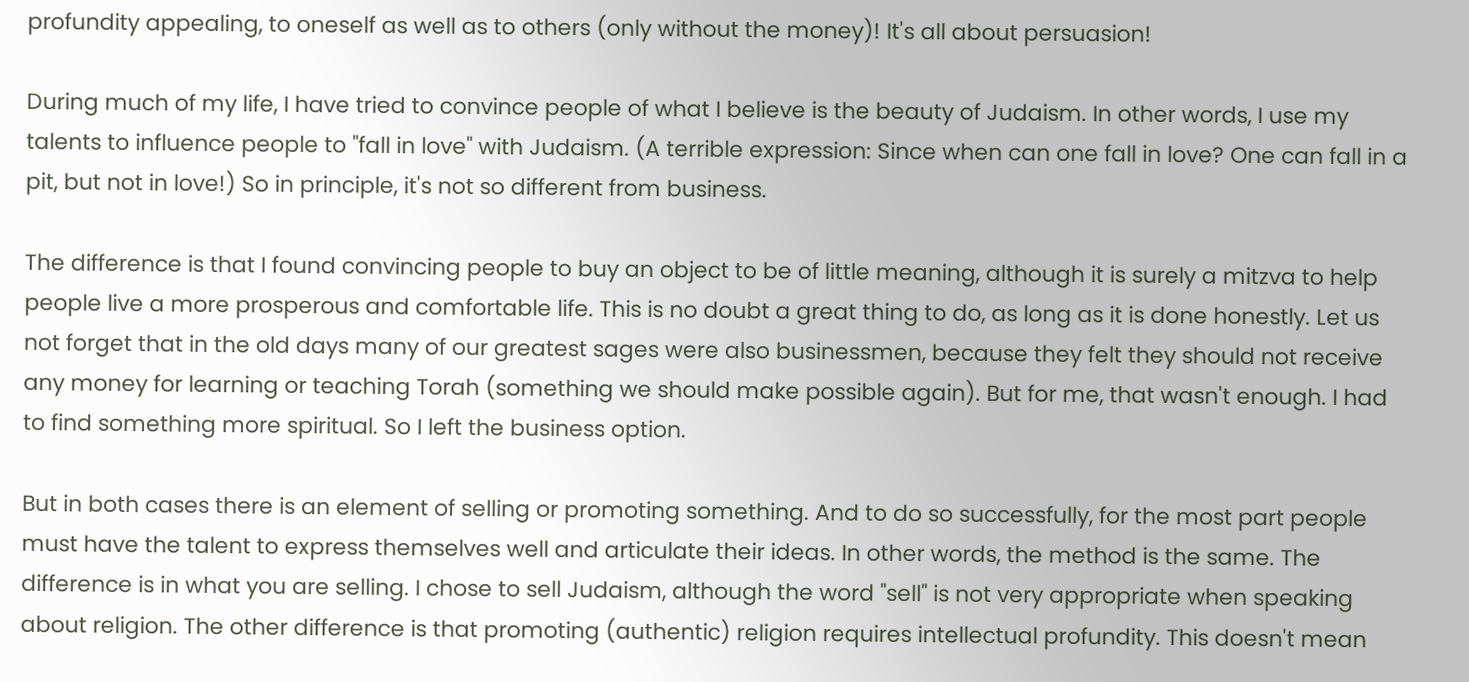profundity appealing, to oneself as well as to others (only without the money)! It's all about persuasion!

During much of my life, I have tried to convince people of what I believe is the beauty of Judaism. In other words, I use my talents to influence people to "fall in love" with Judaism. (A terrible expression: Since when can one fall in love? One can fall in a pit, but not in love!) So in principle, it's not so different from business.

The difference is that I found convincing people to buy an object to be of little meaning, although it is surely a mitzva to help people live a more prosperous and comfortable life. This is no doubt a great thing to do, as long as it is done honestly. Let us not forget that in the old days many of our greatest sages were also businessmen, because they felt they should not receive any money for learning or teaching Torah (something we should make possible again). But for me, that wasn't enough. I had to find something more spiritual. So I left the business option.

But in both cases there is an element of selling or promoting something. And to do so successfully, for the most part people must have the talent to express themselves well and articulate their ideas. In other words, the method is the same. The difference is in what you are selling. I chose to sell Judaism, although the word "sell" is not very appropriate when speaking about religion. The other difference is that promoting (authentic) religion requires intellectual profundity. This doesn't mean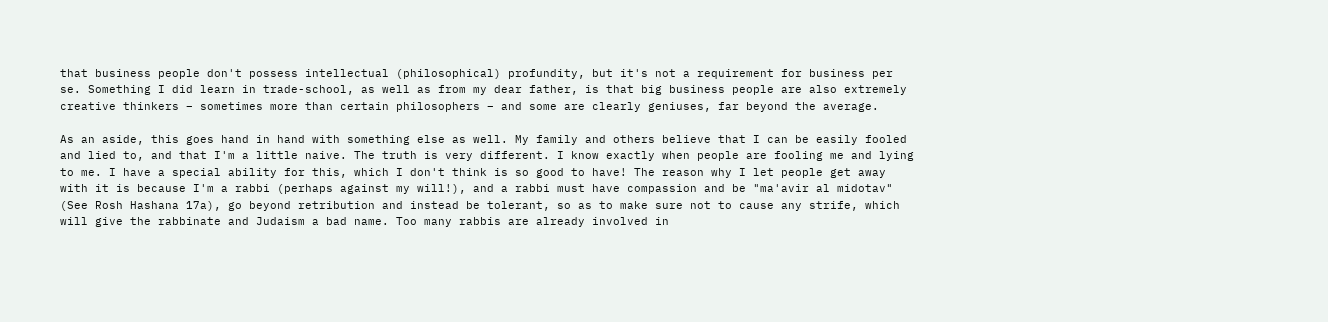that business people don't possess intellectual (philosophical) profundity, but it's not a requirement for business per se. Something I did learn in trade-school, as well as from my dear father, is that big business people are also extremely creative thinkers – sometimes more than certain philosophers – and some are clearly geniuses, far beyond the average.

As an aside, this goes hand in hand with something else as well. My family and others believe that I can be easily fooled and lied to, and that I'm a little naive. The truth is very different. I know exactly when people are fooling me and lying to me. I have a special ability for this, which I don't think is so good to have! The reason why I let people get away with it is because I'm a rabbi (perhaps against my will!), and a rabbi must have compassion and be "ma'avir al midotav" (See Rosh Hashana 17a), go beyond retribution and instead be tolerant, so as to make sure not to cause any strife, which will give the rabbinate and Judaism a bad name. Too many rabbis are already involved in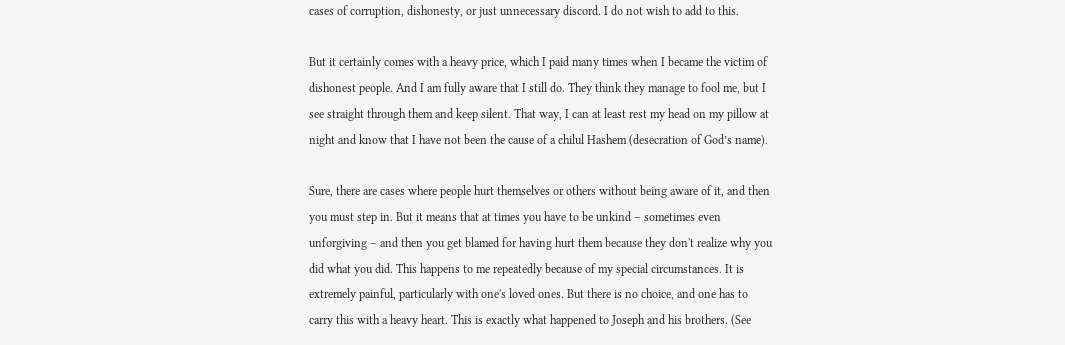cases of corruption, dishonesty, or just unnecessary discord. I do not wish to add to this.

But it certainly comes with a heavy price, which I paid many times when I became the victim of dishonest people. And I am fully aware that I still do. They think they manage to fool me, but I see straight through them and keep silent. That way, I can at least rest my head on my pillow at night and know that I have not been the cause of a chilul Hashem (desecration of God’s name).

Sure, there are cases where people hurt themselves or others without being aware of it, and then you must step in. But it means that at times you have to be unkind – sometimes even unforgiving – and then you get blamed for having hurt them because they don't realize why you did what you did. This happens to me repeatedly because of my special circumstances. It is extremely painful, particularly with one's loved ones. But there is no choice, and one has to carry this with a heavy heart. This is exactly what happened to Joseph and his brothers. (See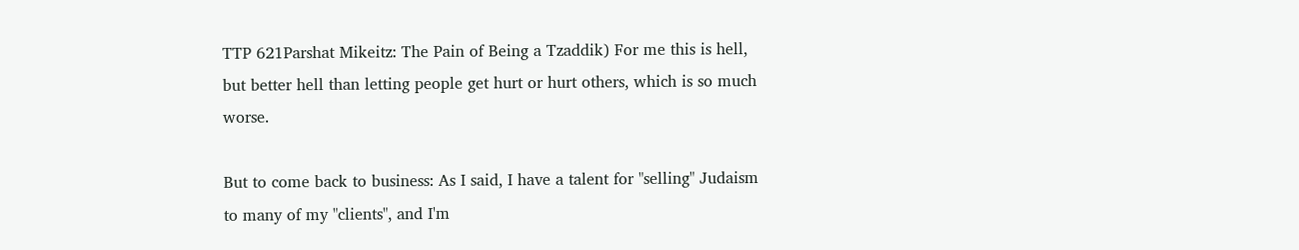TTP 621Parshat Mikeitz: The Pain of Being a Tzaddik) For me this is hell, but better hell than letting people get hurt or hurt others, which is so much worse.

But to come back to business: As I said, I have a talent for "selling" Judaism to many of my "clients", and I'm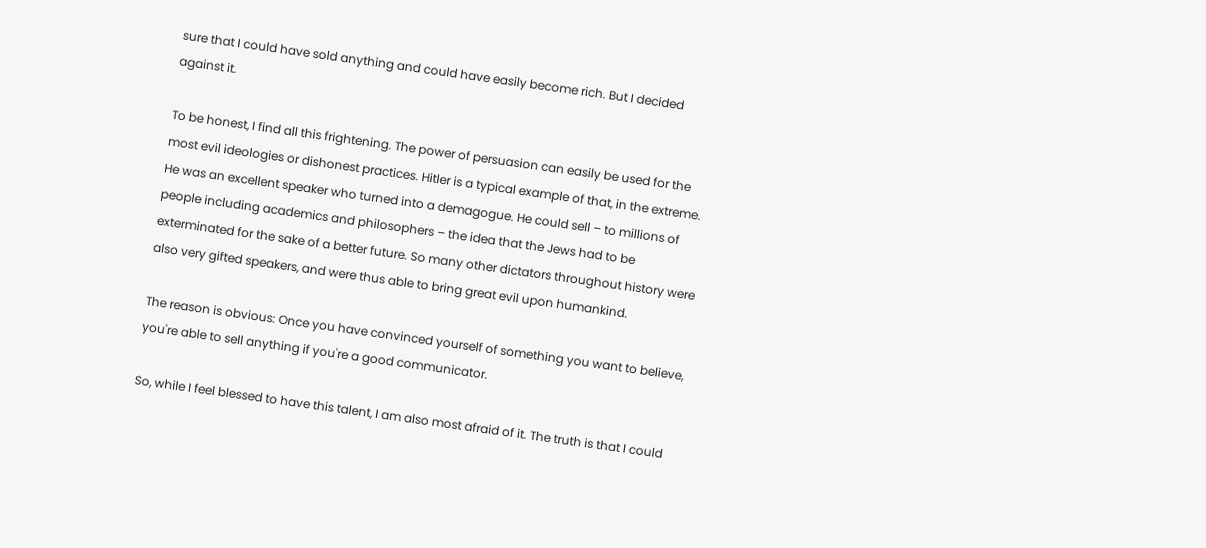sure that I could have sold anything and could have easily become rich. But I decided against it.

To be honest, I find all this frightening. The power of persuasion can easily be used for the most evil ideologies or dishonest practices. Hitler is a typical example of that, in the extreme. He was an excellent speaker who turned into a demagogue. He could sell – to millions of people including academics and philosophers – the idea that the Jews had to be exterminated for the sake of a better future. So many other dictators throughout history were also very gifted speakers, and were thus able to bring great evil upon humankind.

The reason is obvious: Once you have convinced yourself of something you want to believe, you're able to sell anything if you're a good communicator.

So, while I feel blessed to have this talent, I am also most afraid of it. The truth is that I could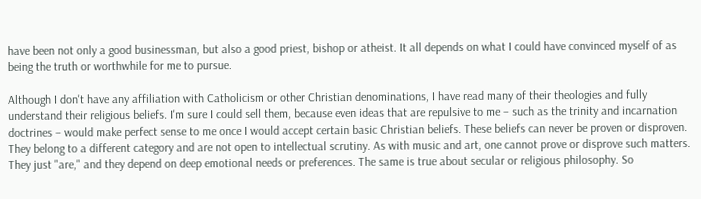have been not only a good businessman, but also a good priest, bishop or atheist. It all depends on what I could have convinced myself of as being the truth or worthwhile for me to pursue.

Although I don't have any affiliation with Catholicism or other Christian denominations, I have read many of their theologies and fully understand their religious beliefs. I'm sure I could sell them, because even ideas that are repulsive to me – such as the trinity and incarnation doctrines – would make perfect sense to me once I would accept certain basic Christian beliefs. These beliefs can never be proven or disproven. They belong to a different category and are not open to intellectual scrutiny. As with music and art, one cannot prove or disprove such matters. They just "are," and they depend on deep emotional needs or preferences. The same is true about secular or religious philosophy. So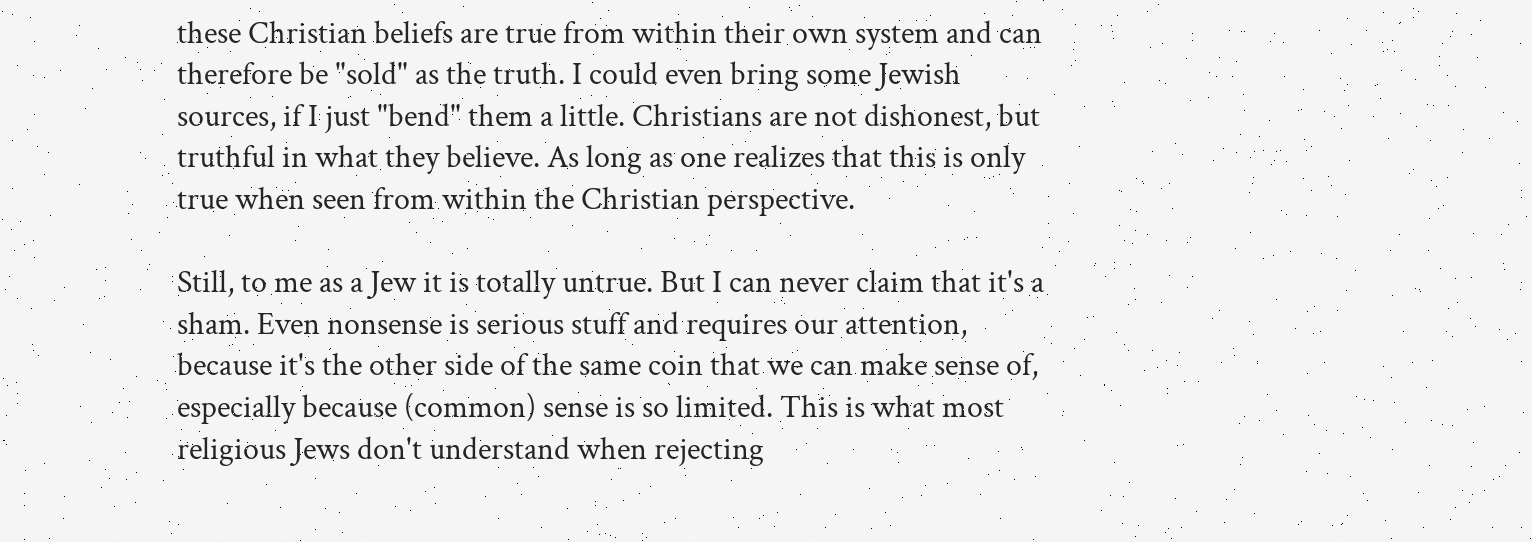these Christian beliefs are true from within their own system and can therefore be "sold" as the truth. I could even bring some Jewish sources, if I just "bend" them a little. Christians are not dishonest, but truthful in what they believe. As long as one realizes that this is only true when seen from within the Christian perspective.

Still, to me as a Jew it is totally untrue. But I can never claim that it's a sham. Even nonsense is serious stuff and requires our attention, because it's the other side of the same coin that we can make sense of, especially because (common) sense is so limited. This is what most religious Jews don't understand when rejecting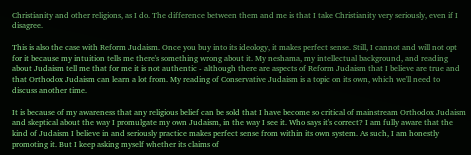Christianity and other religions, as I do. The difference between them and me is that I take Christianity very seriously, even if I disagree.

This is also the case with Reform Judaism. Once you buy into its ideology, it makes perfect sense. Still, I cannot and will not opt for it because my intuition tells me there's something wrong about it. My neshama, my intellectual background, and reading about Judaism tell me that for me it is not authentic - although there are aspects of Reform Judaism that I believe are true and that Orthodox Judaism can learn a lot from. My reading of Conservative Judaism is a topic on its own, which we'll need to discuss another time.

It is because of my awareness that any religious belief can be sold that I have become so critical of mainstream Orthodox Judaism and skeptical about the way I promulgate my own Judaism, in the way I see it. Who says it's correct? I am fully aware that the kind of Judaism I believe in and seriously practice makes perfect sense from within its own system. As such, I am honestly promoting it. But I keep asking myself whether its claims of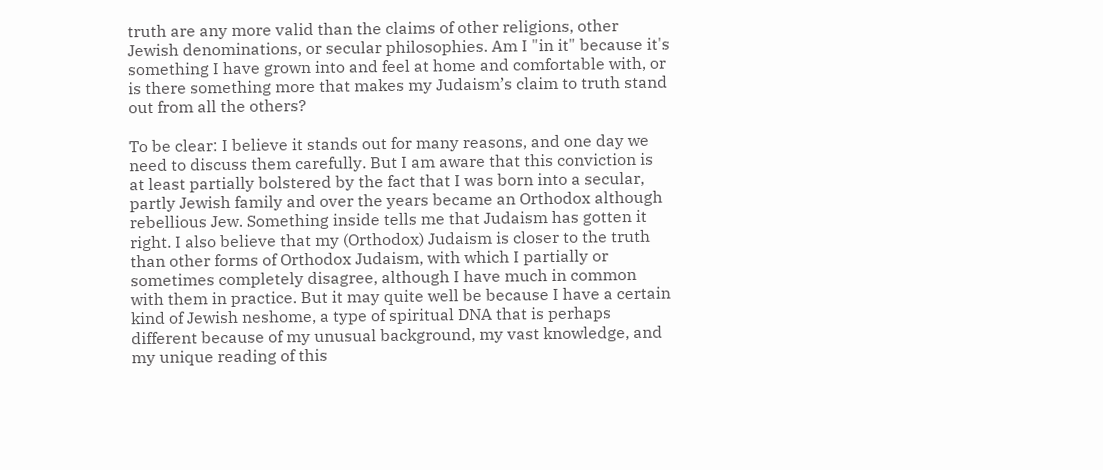truth are any more valid than the claims of other religions, other Jewish denominations, or secular philosophies. Am I "in it" because it's something I have grown into and feel at home and comfortable with, or is there something more that makes my Judaism’s claim to truth stand out from all the others?

To be clear: I believe it stands out for many reasons, and one day we need to discuss them carefully. But I am aware that this conviction is at least partially bolstered by the fact that I was born into a secular, partly Jewish family and over the years became an Orthodox although rebellious Jew. Something inside tells me that Judaism has gotten it right. I also believe that my (Orthodox) Judaism is closer to the truth than other forms of Orthodox Judaism, with which I partially or sometimes completely disagree, although I have much in common with them in practice. But it may quite well be because I have a certain kind of Jewish neshome, a type of spiritual DNA that is perhaps different because of my unusual background, my vast knowledge, and my unique reading of this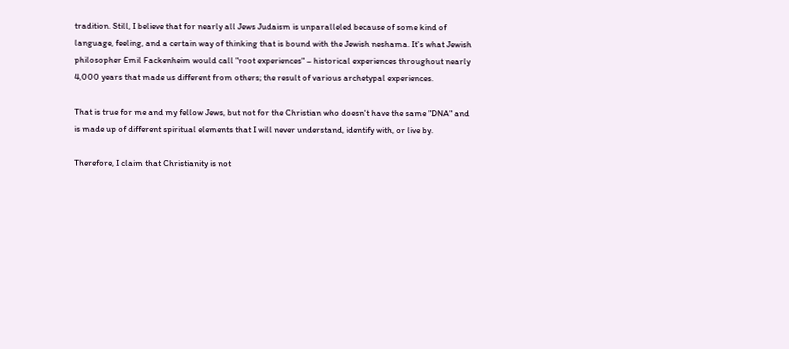tradition. Still, I believe that for nearly all Jews Judaism is unparalleled because of some kind of language, feeling, and a certain way of thinking that is bound with the Jewish neshama. It's what Jewish philosopher Emil Fackenheim would call "root experiences" – historical experiences throughout nearly 4,000 years that made us different from others; the result of various archetypal experiences.

That is true for me and my fellow Jews, but not for the Christian who doesn't have the same "DNA" and is made up of different spiritual elements that I will never understand, identify with, or live by.

Therefore, I claim that Christianity is not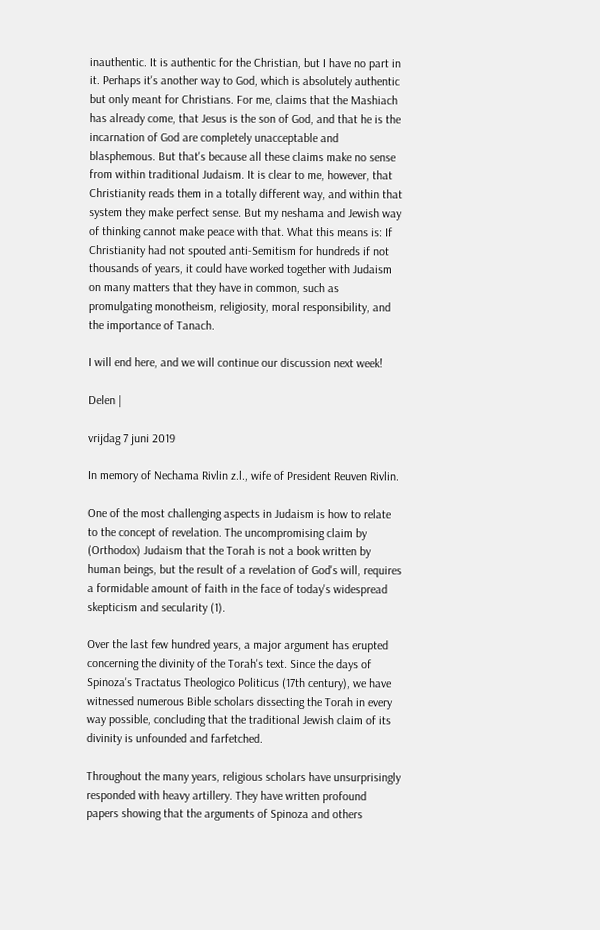inauthentic. It is authentic for the Christian, but I have no part in it. Perhaps it's another way to God, which is absolutely authentic but only meant for Christians. For me, claims that the Mashiach has already come, that Jesus is the son of God, and that he is the incarnation of God are completely unacceptable and blasphemous. But that's because all these claims make no sense from within traditional Judaism. It is clear to me, however, that Christianity reads them in a totally different way, and within that system they make perfect sense. But my neshama and Jewish way of thinking cannot make peace with that. What this means is: If Christianity had not spouted anti-Semitism for hundreds if not thousands of years, it could have worked together with Judaism on many matters that they have in common, such as promulgating monotheism, religiosity, moral responsibility, and the importance of Tanach.

I will end here, and we will continue our discussion next week!

Delen |

vrijdag 7 juni 2019

In memory of Nechama Rivlin z.l., wife of President Reuven Rivlin.

One of the most challenging aspects in Judaism is how to relate to the concept of revelation. The uncompromising claim by (Orthodox) Judaism that the Torah is not a book written by human beings, but the result of a revelation of God's will, requires a formidable amount of faith in the face of today's widespread skepticism and secularity (1).

Over the last few hundred years, a major argument has erupted concerning the divinity of the Torah's text. Since the days of Spinoza's Tractatus Theologico Politicus (17th century), we have witnessed numerous Bible scholars dissecting the Torah in every way possible, concluding that the traditional Jewish claim of its divinity is unfounded and farfetched.

Throughout the many years, religious scholars have unsurprisingly responded with heavy artillery. They have written profound papers showing that the arguments of Spinoza and others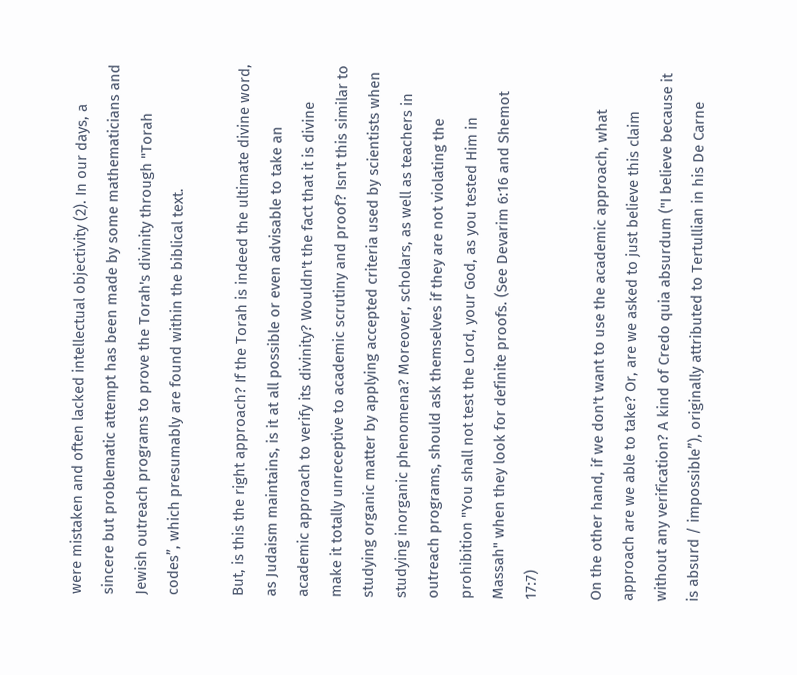were mistaken and often lacked intellectual objectivity (2). In our days, a sincere but problematic attempt has been made by some mathematicians and Jewish outreach programs to prove the Torah's divinity through "Torah codes”, which presumably are found within the biblical text.

But, is this the right approach? If the Torah is indeed the ultimate divine word, as Judaism maintains, is it at all possible or even advisable to take an academic approach to verify its divinity? Wouldn't the fact that it is divine make it totally unreceptive to academic scrutiny and proof? Isn't this similar to studying organic matter by applying accepted criteria used by scientists when studying inorganic phenomena? Moreover, scholars, as well as teachers in outreach programs, should ask themselves if they are not violating the prohibition "You shall not test the Lord, your God, as you tested Him in Massah" when they look for definite proofs. (See Devarim 6:16 and Shemot 17:7)

On the other hand, if we don't want to use the academic approach, what approach are we able to take? Or, are we asked to just believe this claim without any verification? A kind of Credo quia absurdum ("I believe because it is absurd / impossible”), originally attributed to Tertullian in his De Carne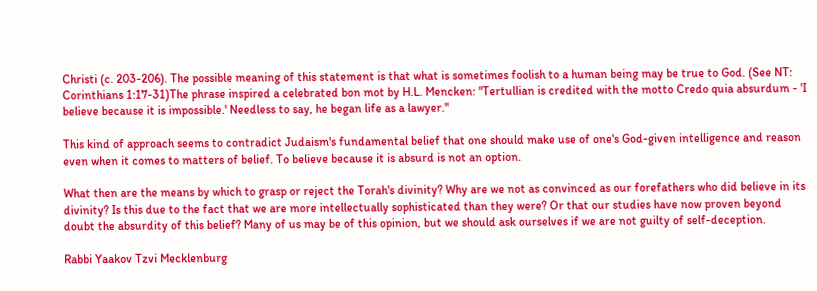Christi (c. 203-206). The possible meaning of this statement is that what is sometimes foolish to a human being may be true to God. (See NT: Corinthians 1:17-31)The phrase inspired a celebrated bon mot by H.L. Mencken: "Tertullian is credited with the motto Credo quia absurdum - 'I believe because it is impossible.' Needless to say, he began life as a lawyer."

This kind of approach seems to contradict Judaism's fundamental belief that one should make use of one's God-given intelligence and reason even when it comes to matters of belief. To believe because it is absurd is not an option.

What then are the means by which to grasp or reject the Torah's divinity? Why are we not as convinced as our forefathers who did believe in its divinity? Is this due to the fact that we are more intellectually sophisticated than they were? Or that our studies have now proven beyond doubt the absurdity of this belief? Many of us may be of this opinion, but we should ask ourselves if we are not guilty of self-deception.

Rabbi Yaakov Tzvi Mecklenburg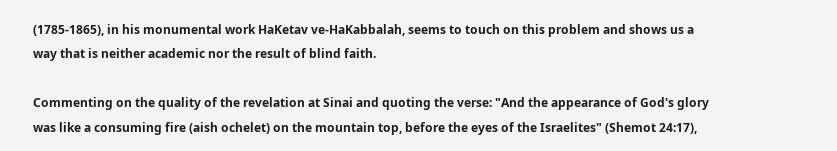(1785-1865), in his monumental work HaKetav ve-HaKabbalah, seems to touch on this problem and shows us a way that is neither academic nor the result of blind faith.

Commenting on the quality of the revelation at Sinai and quoting the verse: "And the appearance of God's glory was like a consuming fire (aish ochelet) on the mountain top, before the eyes of the Israelites" (Shemot 24:17),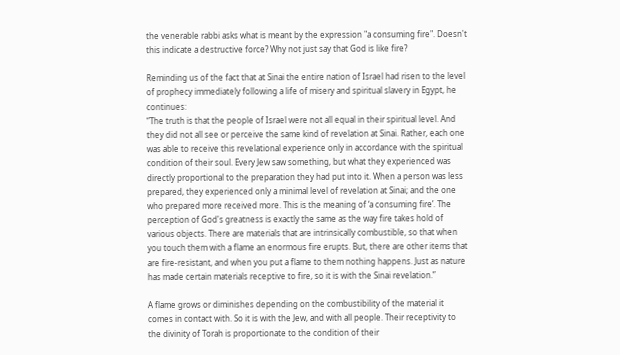the venerable rabbi asks what is meant by the expression "a consuming fire". Doesn't this indicate a destructive force? Why not just say that God is like fire?

Reminding us of the fact that at Sinai the entire nation of Israel had risen to the level of prophecy immediately following a life of misery and spiritual slavery in Egypt, he continues:
“The truth is that the people of Israel were not all equal in their spiritual level. And they did not all see or perceive the same kind of revelation at Sinai. Rather, each one was able to receive this revelational experience only in accordance with the spiritual condition of their soul. Every Jew saw something, but what they experienced was directly proportional to the preparation they had put into it. When a person was less prepared, they experienced only a minimal level of revelation at Sinai; and the one who prepared more received more. This is the meaning of ‘a consuming fire’. The perception of God's greatness is exactly the same as the way fire takes hold of various objects. There are materials that are intrinsically combustible, so that when you touch them with a flame an enormous fire erupts. But, there are other items that are fire-resistant, and when you put a flame to them nothing happens. Just as nature has made certain materials receptive to fire, so it is with the Sinai revelation.”

A flame grows or diminishes depending on the combustibility of the material it comes in contact with. So it is with the Jew, and with all people. Their receptivity to the divinity of Torah is proportionate to the condition of their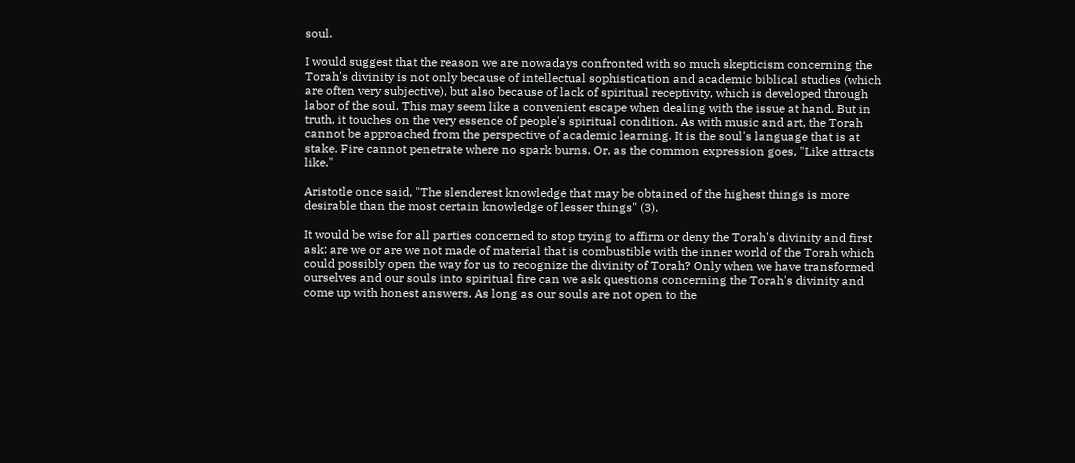soul.

I would suggest that the reason we are nowadays confronted with so much skepticism concerning the Torah's divinity is not only because of intellectual sophistication and academic biblical studies (which are often very subjective), but also because of lack of spiritual receptivity, which is developed through labor of the soul. This may seem like a convenient escape when dealing with the issue at hand. But in truth, it touches on the very essence of people's spiritual condition. As with music and art, the Torah cannot be approached from the perspective of academic learning. It is the soul's language that is at stake. Fire cannot penetrate where no spark burns. Or, as the common expression goes, "Like attracts like."

Aristotle once said, "The slenderest knowledge that may be obtained of the highest things is more desirable than the most certain knowledge of lesser things" (3).

It would be wise for all parties concerned to stop trying to affirm or deny the Torah's divinity and first ask: are we or are we not made of material that is combustible with the inner world of the Torah which could possibly open the way for us to recognize the divinity of Torah? Only when we have transformed ourselves and our souls into spiritual fire can we ask questions concerning the Torah's divinity and come up with honest answers. As long as our souls are not open to the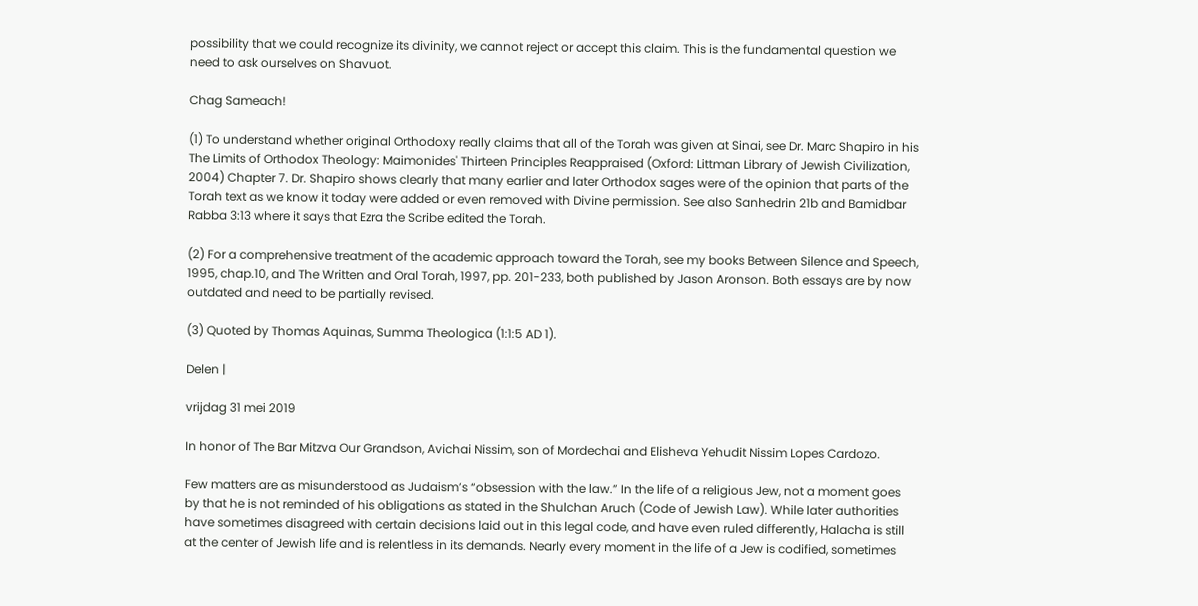possibility that we could recognize its divinity, we cannot reject or accept this claim. This is the fundamental question we need to ask ourselves on Shavuot.

Chag Sameach!

(1) To understand whether original Orthodoxy really claims that all of the Torah was given at Sinai, see Dr. Marc Shapiro in his The Limits of Orthodox Theology: Maimonides' Thirteen Principles Reappraised (Oxford: Littman Library of Jewish Civilization, 2004) Chapter 7. Dr. Shapiro shows clearly that many earlier and later Orthodox sages were of the opinion that parts of the Torah text as we know it today were added or even removed with Divine permission. See also Sanhedrin 21b and Bamidbar Rabba 3:13 where it says that Ezra the Scribe edited the Torah.

(2) For a comprehensive treatment of the academic approach toward the Torah, see my books Between Silence and Speech, 1995, chap.10, and The Written and Oral Torah, 1997, pp. 201-233, both published by Jason Aronson. Both essays are by now outdated and need to be partially revised.

(3) Quoted by Thomas Aquinas, Summa Theologica (1:1:5 AD 1).

Delen |

vrijdag 31 mei 2019

In honor of The Bar Mitzva Our Grandson, Avichai Nissim, son of Mordechai and Elisheva Yehudit Nissim Lopes Cardozo.

Few matters are as misunderstood as Judaism’s “obsession with the law.” In the life of a religious Jew, not a moment goes by that he is not reminded of his obligations as stated in the Shulchan Aruch (Code of Jewish Law). While later authorities have sometimes disagreed with certain decisions laid out in this legal code, and have even ruled differently, Halacha is still at the center of Jewish life and is relentless in its demands. Nearly every moment in the life of a Jew is codified, sometimes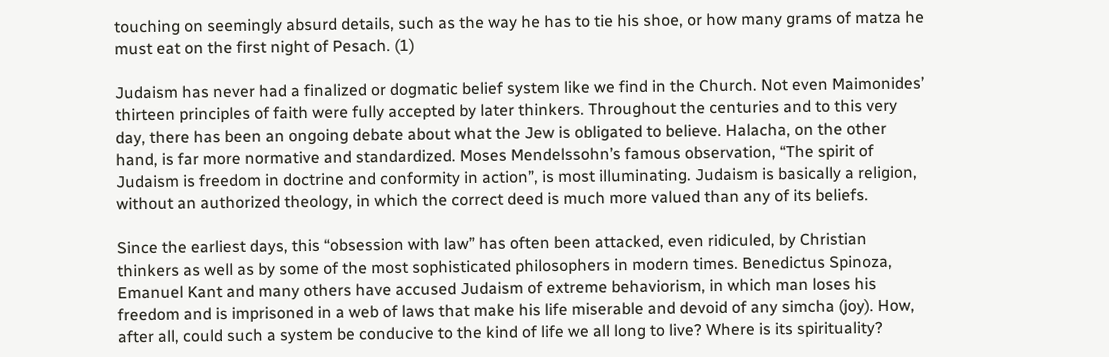touching on seemingly absurd details, such as the way he has to tie his shoe, or how many grams of matza he must eat on the first night of Pesach. (1)

Judaism has never had a finalized or dogmatic belief system like we find in the Church. Not even Maimonides’ thirteen principles of faith were fully accepted by later thinkers. Throughout the centuries and to this very day, there has been an ongoing debate about what the Jew is obligated to believe. Halacha, on the other hand, is far more normative and standardized. Moses Mendelssohn’s famous observation, “The spirit of Judaism is freedom in doctrine and conformity in action”, is most illuminating. Judaism is basically a religion, without an authorized theology, in which the correct deed is much more valued than any of its beliefs.

Since the earliest days, this “obsession with law” has often been attacked, even ridiculed, by Christian thinkers as well as by some of the most sophisticated philosophers in modern times. Benedictus Spinoza, Emanuel Kant and many others have accused Judaism of extreme behaviorism, in which man loses his freedom and is imprisoned in a web of laws that make his life miserable and devoid of any simcha (joy). How, after all, could such a system be conducive to the kind of life we all long to live? Where is its spirituality?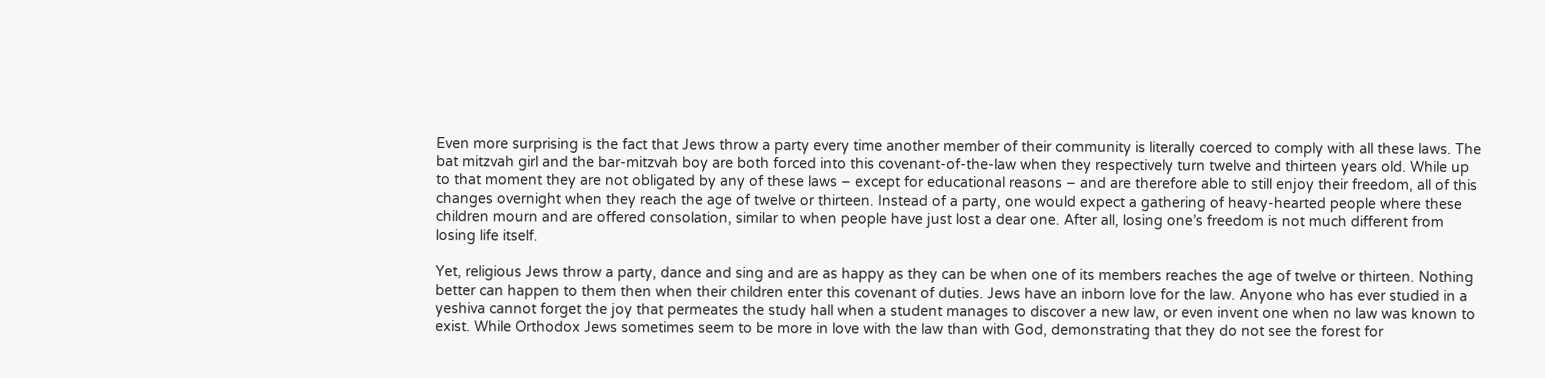Even more surprising is the fact that Jews throw a party every time another member of their community is literally coerced to comply with all these laws. The bat mitzvah girl and the bar-mitzvah boy are both forced into this covenant-of-the-law when they respectively turn twelve and thirteen years old. While up to that moment they are not obligated by any of these laws – except for educational reasons – and are therefore able to still enjoy their freedom, all of this changes overnight when they reach the age of twelve or thirteen. Instead of a party, one would expect a gathering of heavy-hearted people where these children mourn and are offered consolation, similar to when people have just lost a dear one. After all, losing one’s freedom is not much different from losing life itself.

Yet, religious Jews throw a party, dance and sing and are as happy as they can be when one of its members reaches the age of twelve or thirteen. Nothing better can happen to them then when their children enter this covenant of duties. Jews have an inborn love for the law. Anyone who has ever studied in a yeshiva cannot forget the joy that permeates the study hall when a student manages to discover a new law, or even invent one when no law was known to exist. While Orthodox Jews sometimes seem to be more in love with the law than with God, demonstrating that they do not see the forest for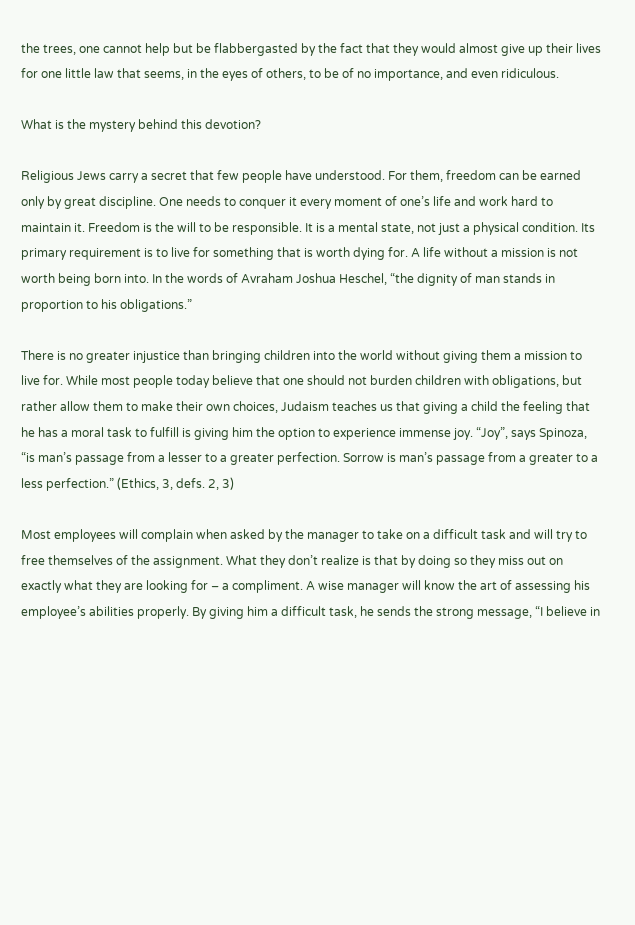the trees, one cannot help but be flabbergasted by the fact that they would almost give up their lives for one little law that seems, in the eyes of others, to be of no importance, and even ridiculous.

What is the mystery behind this devotion?

Religious Jews carry a secret that few people have understood. For them, freedom can be earned only by great discipline. One needs to conquer it every moment of one’s life and work hard to maintain it. Freedom is the will to be responsible. It is a mental state, not just a physical condition. Its primary requirement is to live for something that is worth dying for. A life without a mission is not worth being born into. In the words of Avraham Joshua Heschel, “the dignity of man stands in proportion to his obligations.”

There is no greater injustice than bringing children into the world without giving them a mission to live for. While most people today believe that one should not burden children with obligations, but rather allow them to make their own choices, Judaism teaches us that giving a child the feeling that he has a moral task to fulfill is giving him the option to experience immense joy. “Joy”, says Spinoza, “is man’s passage from a lesser to a greater perfection. Sorrow is man’s passage from a greater to a less perfection.” (Ethics, 3, defs. 2, 3)

Most employees will complain when asked by the manager to take on a difficult task and will try to free themselves of the assignment. What they don’t realize is that by doing so they miss out on exactly what they are looking for – a compliment. A wise manager will know the art of assessing his employee’s abilities properly. By giving him a difficult task, he sends the strong message, “I believe in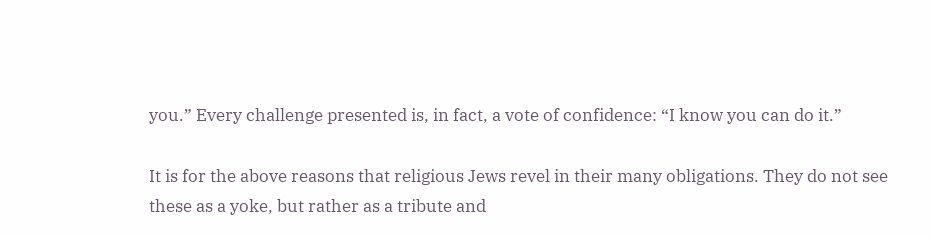you.” Every challenge presented is, in fact, a vote of confidence: “I know you can do it.”

It is for the above reasons that religious Jews revel in their many obligations. They do not see these as a yoke, but rather as a tribute and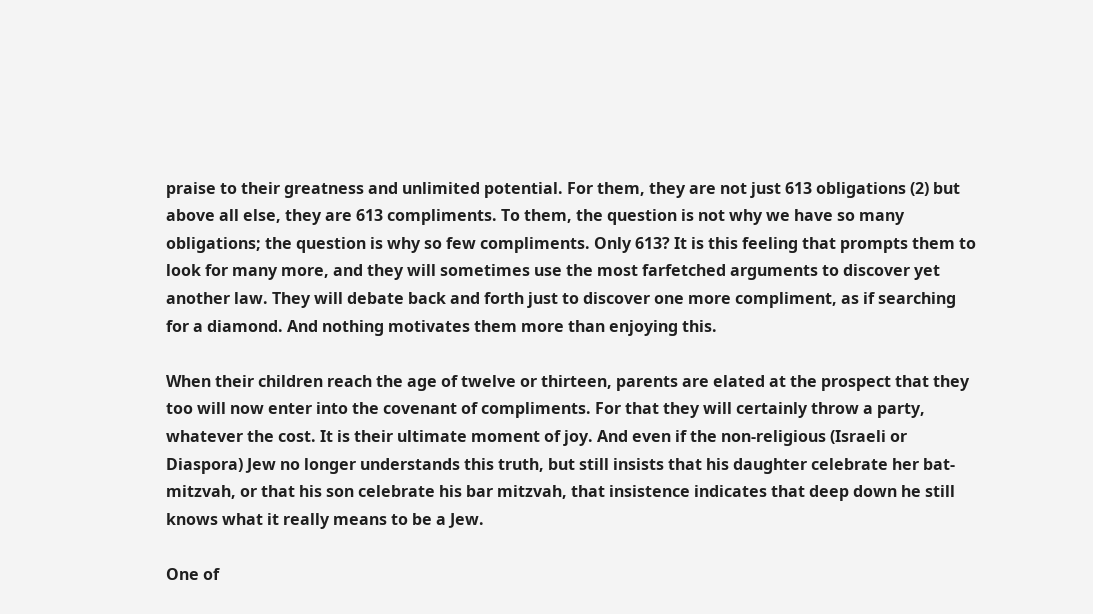praise to their greatness and unlimited potential. For them, they are not just 613 obligations (2) but above all else, they are 613 compliments. To them, the question is not why we have so many obligations; the question is why so few compliments. Only 613? It is this feeling that prompts them to look for many more, and they will sometimes use the most farfetched arguments to discover yet another law. They will debate back and forth just to discover one more compliment, as if searching for a diamond. And nothing motivates them more than enjoying this.

When their children reach the age of twelve or thirteen, parents are elated at the prospect that they too will now enter into the covenant of compliments. For that they will certainly throw a party, whatever the cost. It is their ultimate moment of joy. And even if the non-religious (Israeli or Diaspora) Jew no longer understands this truth, but still insists that his daughter celebrate her bat-mitzvah, or that his son celebrate his bar mitzvah, that insistence indicates that deep down he still knows what it really means to be a Jew.

One of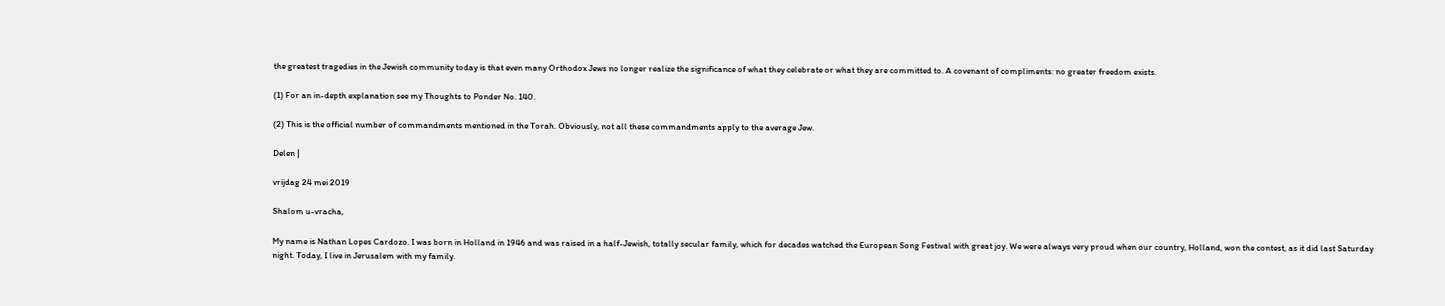the greatest tragedies in the Jewish community today is that even many Orthodox Jews no longer realize the significance of what they celebrate or what they are committed to. A covenant of compliments: no greater freedom exists.

(1) For an in-depth explanation see my Thoughts to Ponder No. 140.

(2) This is the official number of commandments mentioned in the Torah. Obviously, not all these commandments apply to the average Jew.

Delen |

vrijdag 24 mei 2019

Shalom u-vracha,

My name is Nathan Lopes Cardozo. I was born in Holland in 1946 and was raised in a half-Jewish, totally secular family, which for decades watched the European Song Festival with great joy. We were always very proud when our country, Holland, won the contest, as it did last Saturday night. Today, I live in Jerusalem with my family.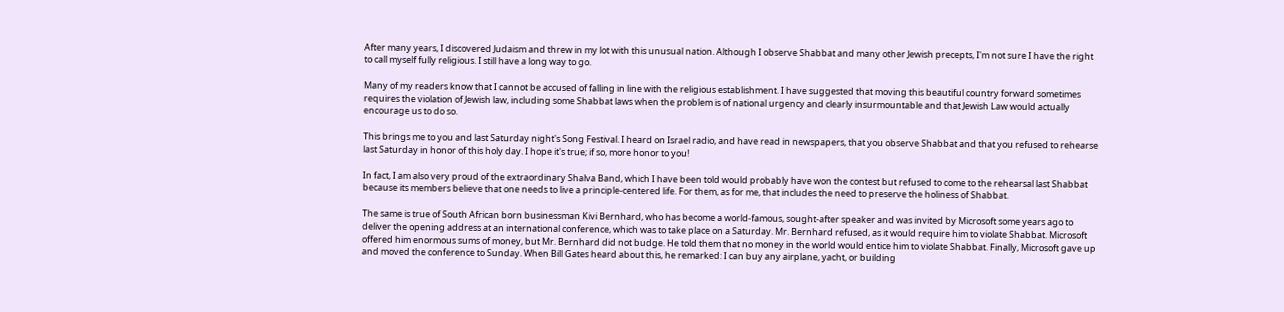After many years, I discovered Judaism and threw in my lot with this unusual nation. Although I observe Shabbat and many other Jewish precepts, I'm not sure I have the right to call myself fully religious. I still have a long way to go.

Many of my readers know that I cannot be accused of falling in line with the religious establishment. I have suggested that moving this beautiful country forward sometimes requires the violation of Jewish law, including some Shabbat laws when the problem is of national urgency and clearly insurmountable and that Jewish Law would actually encourage us to do so.

This brings me to you and last Saturday night's Song Festival. I heard on Israel radio, and have read in newspapers, that you observe Shabbat and that you refused to rehearse last Saturday in honor of this holy day. I hope it's true; if so, more honor to you!

In fact, I am also very proud of the extraordinary Shalva Band, which I have been told would probably have won the contest but refused to come to the rehearsal last Shabbat because its members believe that one needs to live a principle-centered life. For them, as for me, that includes the need to preserve the holiness of Shabbat.

The same is true of South African born businessman Kivi Bernhard, who has become a world-famous, sought-after speaker and was invited by Microsoft some years ago to deliver the opening address at an international conference, which was to take place on a Saturday. Mr. Bernhard refused, as it would require him to violate Shabbat. Microsoft offered him enormous sums of money, but Mr. Bernhard did not budge. He told them that no money in the world would entice him to violate Shabbat. Finally, Microsoft gave up and moved the conference to Sunday. When Bill Gates heard about this, he remarked: I can buy any airplane, yacht, or building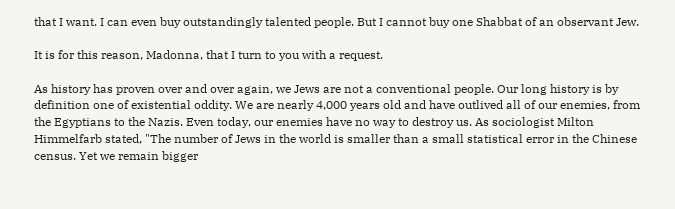that I want. I can even buy outstandingly talented people. But I cannot buy one Shabbat of an observant Jew.

It is for this reason, Madonna, that I turn to you with a request.

As history has proven over and over again, we Jews are not a conventional people. Our long history is by definition one of existential oddity. We are nearly 4,000 years old and have outlived all of our enemies, from the Egyptians to the Nazis. Even today, our enemies have no way to destroy us. As sociologist Milton Himmelfarb stated, "The number of Jews in the world is smaller than a small statistical error in the Chinese census. Yet we remain bigger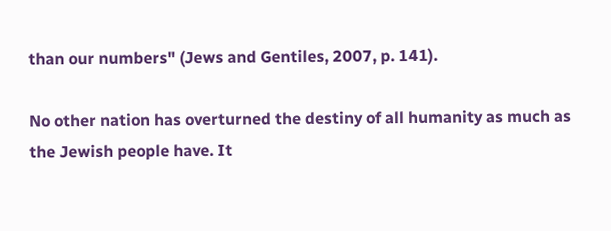than our numbers" (Jews and Gentiles, 2007, p. 141).

No other nation has overturned the destiny of all humanity as much as the Jewish people have. It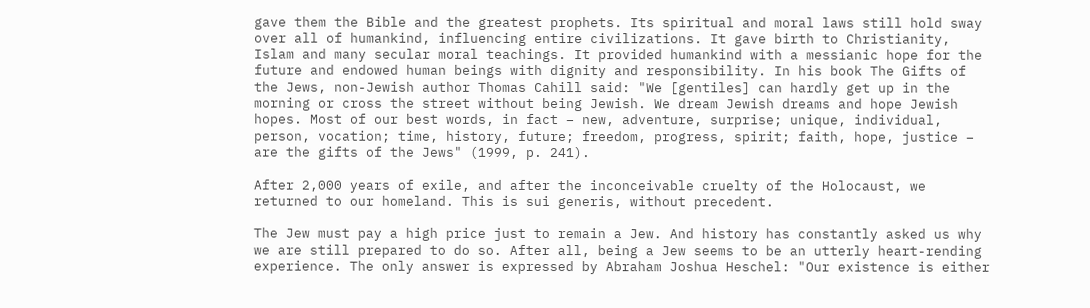gave them the Bible and the greatest prophets. Its spiritual and moral laws still hold sway over all of humankind, influencing entire civilizations. It gave birth to Christianity, Islam and many secular moral teachings. It provided humankind with a messianic hope for the future and endowed human beings with dignity and responsibility. In his book The Gifts of the Jews, non-Jewish author Thomas Cahill said: "We [gentiles] can hardly get up in the morning or cross the street without being Jewish. We dream Jewish dreams and hope Jewish hopes. Most of our best words, in fact – new, adventure, surprise; unique, individual, person, vocation; time, history, future; freedom, progress, spirit; faith, hope, justice – are the gifts of the Jews" (1999, p. 241).

After 2,000 years of exile, and after the inconceivable cruelty of the Holocaust, we returned to our homeland. This is sui generis, without precedent.

The Jew must pay a high price just to remain a Jew. And history has constantly asked us why we are still prepared to do so. After all, being a Jew seems to be an utterly heart-rending experience. The only answer is expressed by Abraham Joshua Heschel: "Our existence is either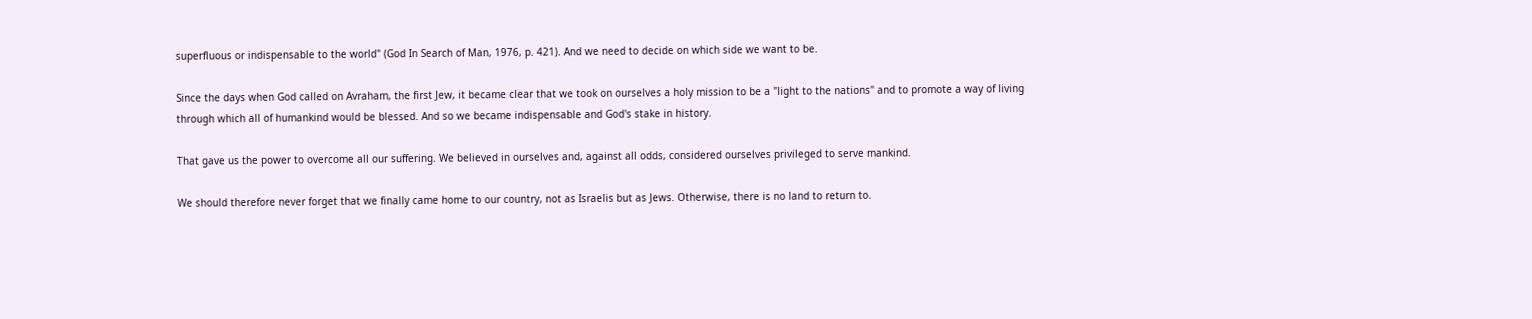superfluous or indispensable to the world" (God In Search of Man, 1976, p. 421). And we need to decide on which side we want to be.

Since the days when God called on Avraham, the first Jew, it became clear that we took on ourselves a holy mission to be a "light to the nations" and to promote a way of living through which all of humankind would be blessed. And so we became indispensable and God's stake in history.

That gave us the power to overcome all our suffering. We believed in ourselves and, against all odds, considered ourselves privileged to serve mankind.

We should therefore never forget that we finally came home to our country, not as Israelis but as Jews. Otherwise, there is no land to return to.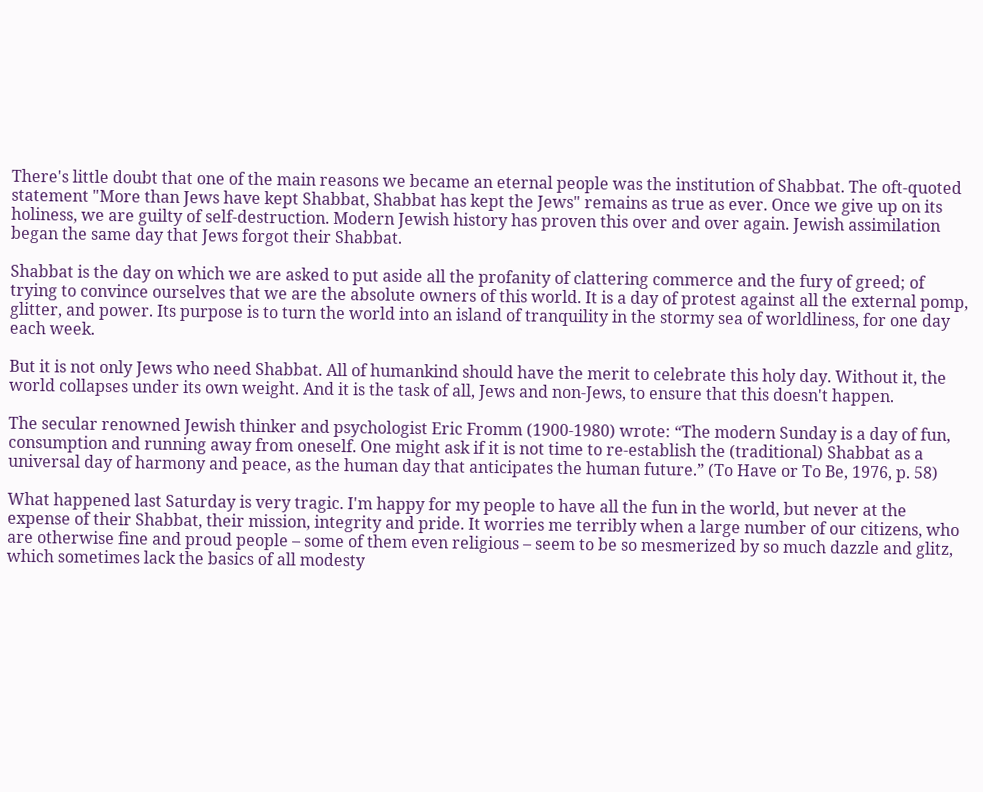There's little doubt that one of the main reasons we became an eternal people was the institution of Shabbat. The oft-quoted statement "More than Jews have kept Shabbat, Shabbat has kept the Jews" remains as true as ever. Once we give up on its holiness, we are guilty of self-destruction. Modern Jewish history has proven this over and over again. Jewish assimilation began the same day that Jews forgot their Shabbat.

Shabbat is the day on which we are asked to put aside all the profanity of clattering commerce and the fury of greed; of trying to convince ourselves that we are the absolute owners of this world. It is a day of protest against all the external pomp, glitter, and power. Its purpose is to turn the world into an island of tranquility in the stormy sea of worldliness, for one day each week.

But it is not only Jews who need Shabbat. All of humankind should have the merit to celebrate this holy day. Without it, the world collapses under its own weight. And it is the task of all, Jews and non-Jews, to ensure that this doesn't happen.

The secular renowned Jewish thinker and psychologist Eric Fromm (1900-1980) wrote: “The modern Sunday is a day of fun, consumption and running away from oneself. One might ask if it is not time to re-establish the (traditional) Shabbat as a universal day of harmony and peace, as the human day that anticipates the human future.” (To Have or To Be, 1976, p. 58)

What happened last Saturday is very tragic. I'm happy for my people to have all the fun in the world, but never at the expense of their Shabbat, their mission, integrity and pride. It worries me terribly when a large number of our citizens, who are otherwise fine and proud people – some of them even religious – seem to be so mesmerized by so much dazzle and glitz, which sometimes lack the basics of all modesty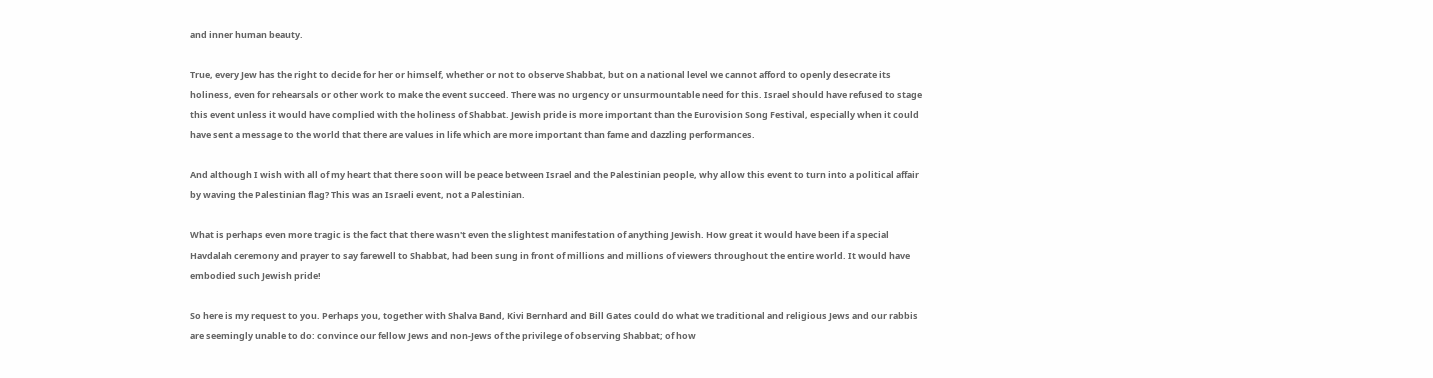and inner human beauty.

True, every Jew has the right to decide for her or himself, whether or not to observe Shabbat, but on a national level we cannot afford to openly desecrate its holiness, even for rehearsals or other work to make the event succeed. There was no urgency or unsurmountable need for this. Israel should have refused to stage this event unless it would have complied with the holiness of Shabbat. Jewish pride is more important than the Eurovision Song Festival, especially when it could have sent a message to the world that there are values in life which are more important than fame and dazzling performances.

And although I wish with all of my heart that there soon will be peace between Israel and the Palestinian people, why allow this event to turn into a political affair by waving the Palestinian flag? This was an Israeli event, not a Palestinian.

What is perhaps even more tragic is the fact that there wasn't even the slightest manifestation of anything Jewish. How great it would have been if a special Havdalah ceremony and prayer to say farewell to Shabbat, had been sung in front of millions and millions of viewers throughout the entire world. It would have embodied such Jewish pride!

So here is my request to you. Perhaps you, together with Shalva Band, Kivi Bernhard and Bill Gates could do what we traditional and religious Jews and our rabbis are seemingly unable to do: convince our fellow Jews and non-Jews of the privilege of observing Shabbat; of how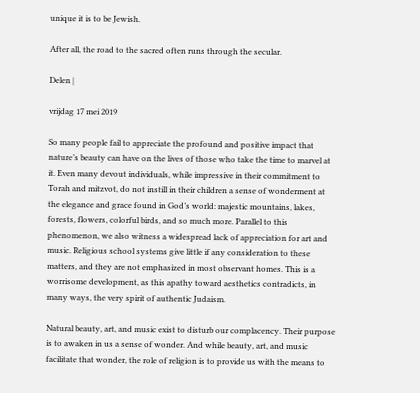unique it is to be Jewish.

After all, the road to the sacred often runs through the secular.

Delen |

vrijdag 17 mei 2019

So many people fail to appreciate the profound and positive impact that nature’s beauty can have on the lives of those who take the time to marvel at it. Even many devout individuals, while impressive in their commitment to Torah and mitzvot, do not instill in their children a sense of wonderment at the elegance and grace found in God’s world: majestic mountains, lakes, forests, flowers, colorful birds, and so much more. Parallel to this phenomenon, we also witness a widespread lack of appreciation for art and music. Religious school systems give little if any consideration to these matters, and they are not emphasized in most observant homes. This is a worrisome development, as this apathy toward aesthetics contradicts, in many ways, the very spirit of authentic Judaism.

Natural beauty, art, and music exist to disturb our complacency. Their purpose is to awaken in us a sense of wonder. And while beauty, art, and music facilitate that wonder, the role of religion is to provide us with the means to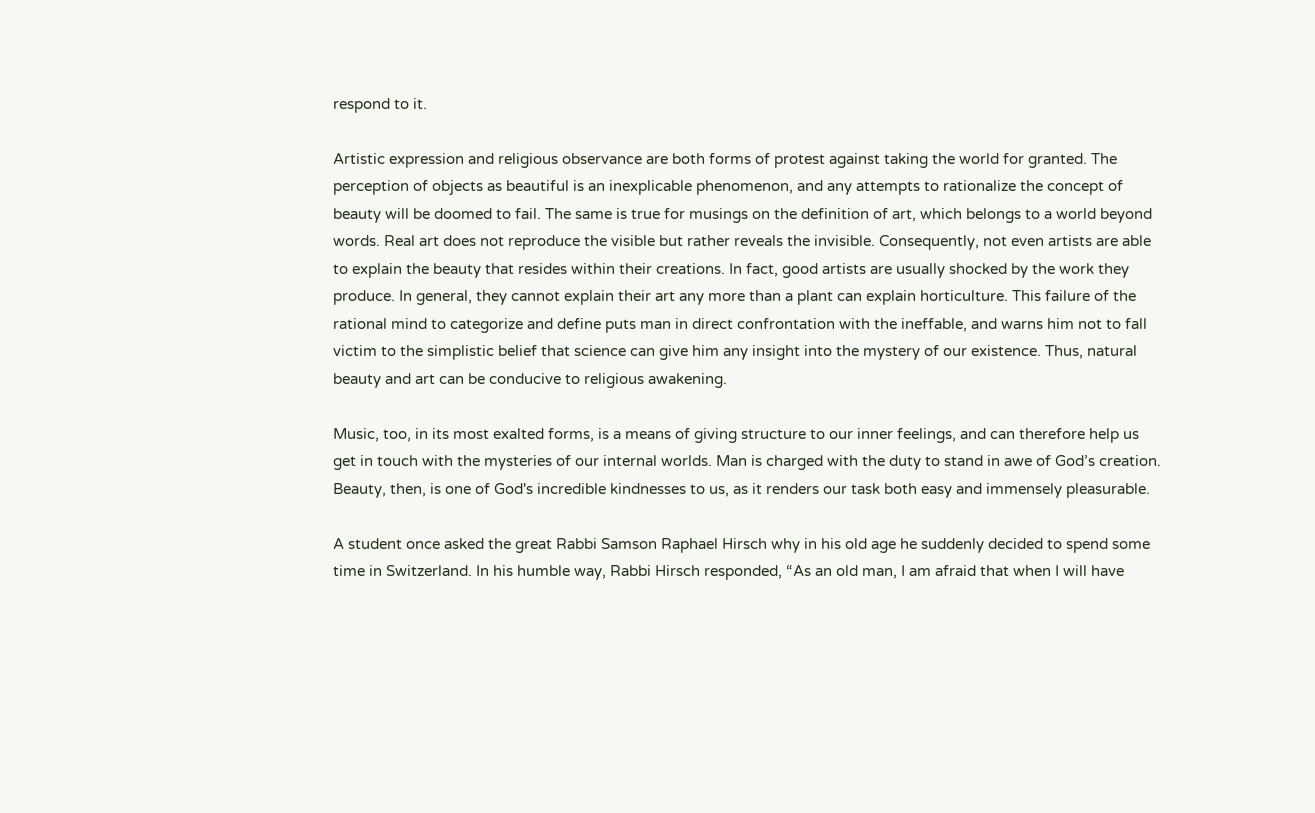respond to it.

Artistic expression and religious observance are both forms of protest against taking the world for granted. The perception of objects as beautiful is an inexplicable phenomenon, and any attempts to rationalize the concept of beauty will be doomed to fail. The same is true for musings on the definition of art, which belongs to a world beyond words. Real art does not reproduce the visible but rather reveals the invisible. Consequently, not even artists are able to explain the beauty that resides within their creations. In fact, good artists are usually shocked by the work they produce. In general, they cannot explain their art any more than a plant can explain horticulture. This failure of the rational mind to categorize and define puts man in direct confrontation with the ineffable, and warns him not to fall victim to the simplistic belief that science can give him any insight into the mystery of our existence. Thus, natural beauty and art can be conducive to religious awakening.

Music, too, in its most exalted forms, is a means of giving structure to our inner feelings, and can therefore help us get in touch with the mysteries of our internal worlds. Man is charged with the duty to stand in awe of God’s creation. Beauty, then, is one of God's incredible kindnesses to us, as it renders our task both easy and immensely pleasurable.

A student once asked the great Rabbi Samson Raphael Hirsch why in his old age he suddenly decided to spend some time in Switzerland. In his humble way, Rabbi Hirsch responded, “As an old man, I am afraid that when I will have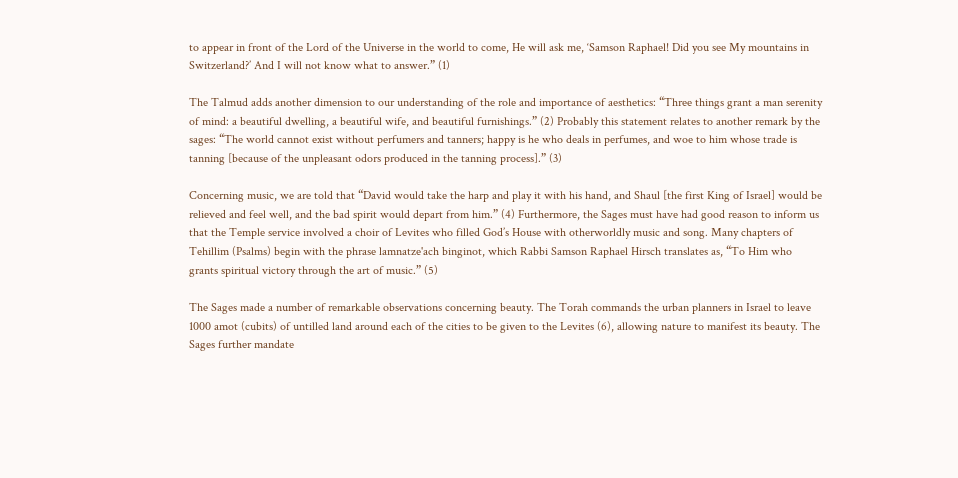to appear in front of the Lord of the Universe in the world to come, He will ask me, ‘Samson Raphael! Did you see My mountains in Switzerland?’ And I will not know what to answer.” (1)

The Talmud adds another dimension to our understanding of the role and importance of aesthetics: “Three things grant a man serenity of mind: a beautiful dwelling, a beautiful wife, and beautiful furnishings.” (2) Probably this statement relates to another remark by the sages: “The world cannot exist without perfumers and tanners; happy is he who deals in perfumes, and woe to him whose trade is tanning [because of the unpleasant odors produced in the tanning process].” (3)

Concerning music, we are told that “David would take the harp and play it with his hand, and Shaul [the first King of Israel] would be relieved and feel well, and the bad spirit would depart from him.” (4) Furthermore, the Sages must have had good reason to inform us that the Temple service involved a choir of Levites who filled God’s House with otherworldly music and song. Many chapters of Tehillim (Psalms) begin with the phrase lamnatze'ach binginot, which Rabbi Samson Raphael Hirsch translates as, “To Him who grants spiritual victory through the art of music.” (5)

The Sages made a number of remarkable observations concerning beauty. The Torah commands the urban planners in Israel to leave 1000 amot (cubits) of untilled land around each of the cities to be given to the Levites (6), allowing nature to manifest its beauty. The Sages further mandate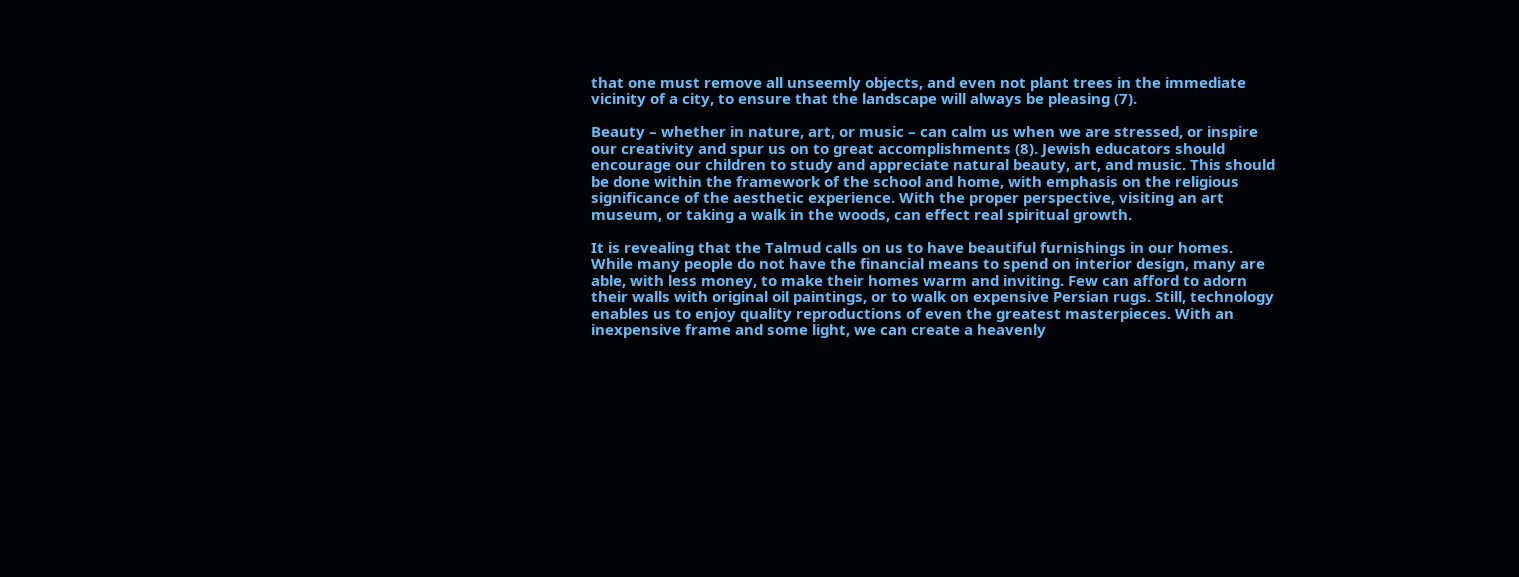that one must remove all unseemly objects, and even not plant trees in the immediate vicinity of a city, to ensure that the landscape will always be pleasing (7).

Beauty – whether in nature, art, or music – can calm us when we are stressed, or inspire our creativity and spur us on to great accomplishments (8). Jewish educators should encourage our children to study and appreciate natural beauty, art, and music. This should be done within the framework of the school and home, with emphasis on the religious significance of the aesthetic experience. With the proper perspective, visiting an art museum, or taking a walk in the woods, can effect real spiritual growth.

It is revealing that the Talmud calls on us to have beautiful furnishings in our homes. While many people do not have the financial means to spend on interior design, many are able, with less money, to make their homes warm and inviting. Few can afford to adorn their walls with original oil paintings, or to walk on expensive Persian rugs. Still, technology enables us to enjoy quality reproductions of even the greatest masterpieces. With an inexpensive frame and some light, we can create a heavenly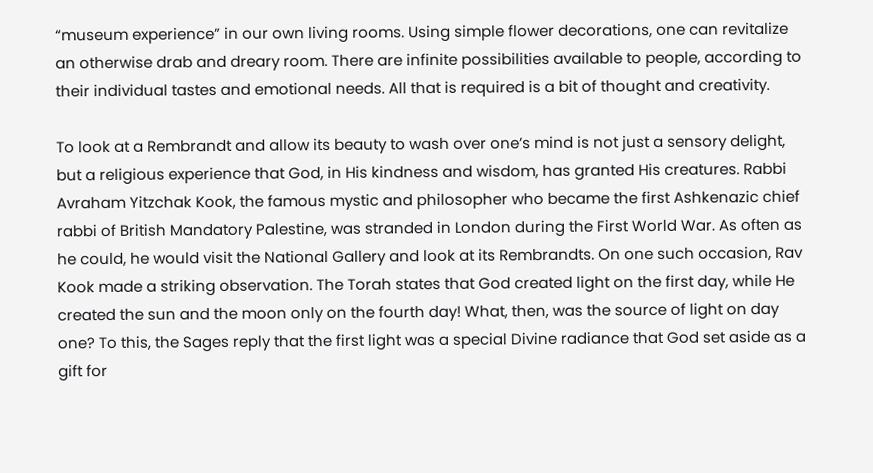“museum experience” in our own living rooms. Using simple flower decorations, one can revitalize an otherwise drab and dreary room. There are infinite possibilities available to people, according to their individual tastes and emotional needs. All that is required is a bit of thought and creativity.

To look at a Rembrandt and allow its beauty to wash over one’s mind is not just a sensory delight, but a religious experience that God, in His kindness and wisdom, has granted His creatures. Rabbi Avraham Yitzchak Kook, the famous mystic and philosopher who became the first Ashkenazic chief rabbi of British Mandatory Palestine, was stranded in London during the First World War. As often as he could, he would visit the National Gallery and look at its Rembrandts. On one such occasion, Rav Kook made a striking observation. The Torah states that God created light on the first day, while He created the sun and the moon only on the fourth day! What, then, was the source of light on day one? To this, the Sages reply that the first light was a special Divine radiance that God set aside as a gift for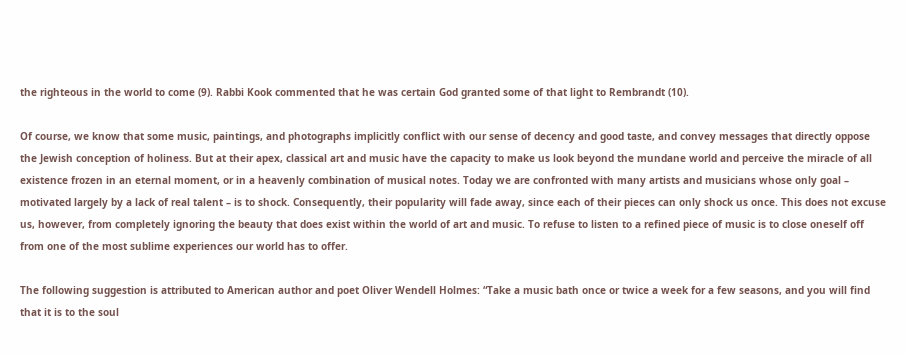the righteous in the world to come (9). Rabbi Kook commented that he was certain God granted some of that light to Rembrandt (10).

Of course, we know that some music, paintings, and photographs implicitly conflict with our sense of decency and good taste, and convey messages that directly oppose the Jewish conception of holiness. But at their apex, classical art and music have the capacity to make us look beyond the mundane world and perceive the miracle of all existence frozen in an eternal moment, or in a heavenly combination of musical notes. Today we are confronted with many artists and musicians whose only goal – motivated largely by a lack of real talent – is to shock. Consequently, their popularity will fade away, since each of their pieces can only shock us once. This does not excuse us, however, from completely ignoring the beauty that does exist within the world of art and music. To refuse to listen to a refined piece of music is to close oneself off from one of the most sublime experiences our world has to offer.

The following suggestion is attributed to American author and poet Oliver Wendell Holmes: “Take a music bath once or twice a week for a few seasons, and you will find that it is to the soul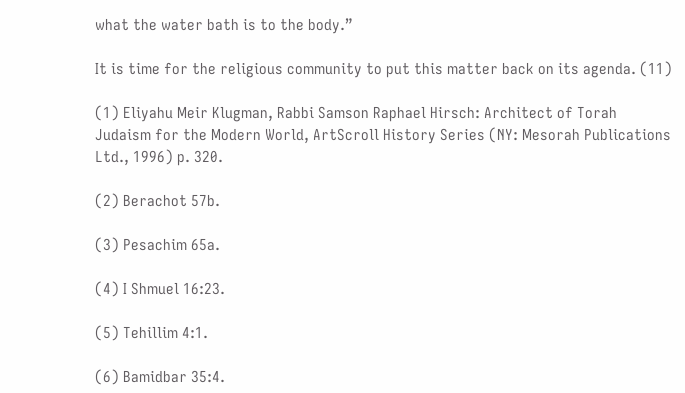what the water bath is to the body.”

It is time for the religious community to put this matter back on its agenda. (11)

(1) Eliyahu Meir Klugman, Rabbi Samson Raphael Hirsch: Architect of Torah Judaism for the Modern World, ArtScroll History Series (NY: Mesorah Publications Ltd., 1996) p. 320.

(2) Berachot 57b.

(3) Pesachim 65a.

(4) I Shmuel 16:23.

(5) Tehillim 4:1.

(6) Bamidbar 35:4.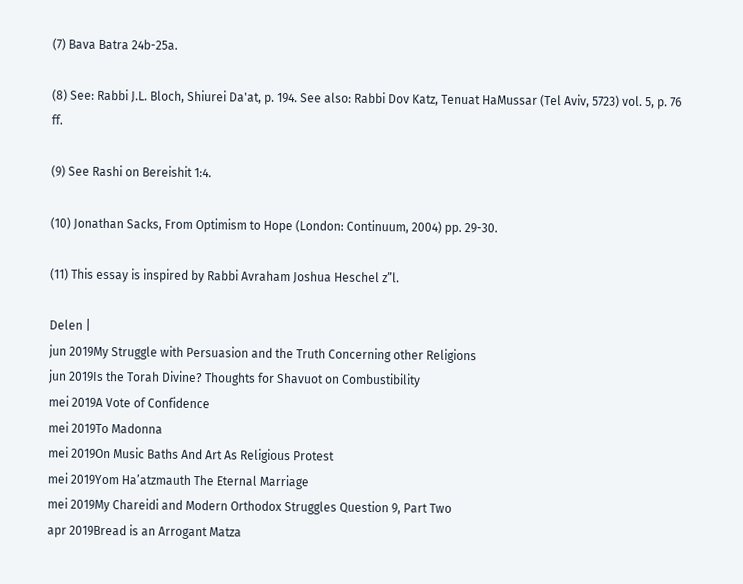(7) Bava Batra 24b-25a.

(8) See: Rabbi J.L. Bloch, Shiurei Da'at, p. 194. See also: Rabbi Dov Katz, Tenuat HaMussar (Tel Aviv, 5723) vol. 5, p. 76 ff.

(9) See Rashi on Bereishit 1:4.

(10) Jonathan Sacks, From Optimism to Hope (London: Continuum, 2004) pp. 29-30.

(11) This essay is inspired by Rabbi Avraham Joshua Heschel z”l.

Delen |
jun 2019My Struggle with Persuasion and the Truth Concerning other Religions
jun 2019Is the Torah Divine? Thoughts for Shavuot on Combustibility
mei 2019A Vote of Confidence
mei 2019To Madonna
mei 2019On Music Baths And Art As Religious Protest
mei 2019Yom Ha’atzmauth The Eternal Marriage
mei 2019My Chareidi and Modern Orthodox Struggles Question 9, Part Two
apr 2019Bread is an Arrogant Matza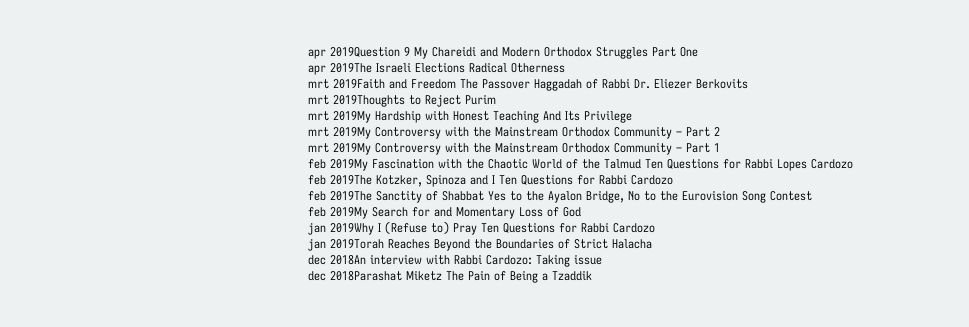apr 2019Question 9 My Chareidi and Modern Orthodox Struggles Part One
apr 2019The Israeli Elections Radical Otherness
mrt 2019Faith and Freedom The Passover Haggadah of Rabbi Dr. Eliezer Berkovits
mrt 2019Thoughts to Reject Purim
mrt 2019My Hardship with Honest Teaching And Its Privilege
mrt 2019My Controversy with the Mainstream Orthodox Community – Part 2
mrt 2019My Controversy with the Mainstream Orthodox Community – Part 1
feb 2019My Fascination with the Chaotic World of the Talmud Ten Questions for Rabbi Lopes Cardozo
feb 2019The Kotzker, Spinoza and I Ten Questions for Rabbi Cardozo
feb 2019The Sanctity of Shabbat Yes to the Ayalon Bridge, No to the Eurovision Song Contest
feb 2019My Search for and Momentary Loss of God
jan 2019Why I (Refuse to) Pray Ten Questions for Rabbi Cardozo
jan 2019Torah Reaches Beyond the Boundaries of Strict Halacha
dec 2018An interview with Rabbi Cardozo: Taking issue
dec 2018Parashat Miketz The Pain of Being a Tzaddik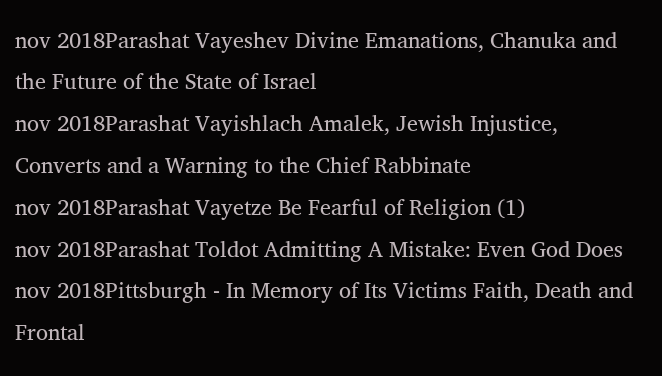nov 2018Parashat Vayeshev Divine Emanations, Chanuka and the Future of the State of Israel
nov 2018Parashat Vayishlach Amalek, Jewish Injustice, Converts and a Warning to the Chief Rabbinate
nov 2018Parashat Vayetze Be Fearful of Religion (1)
nov 2018Parashat Toldot Admitting A Mistake: Even God Does
nov 2018Pittsburgh - In Memory of Its Victims Faith, Death and Frontal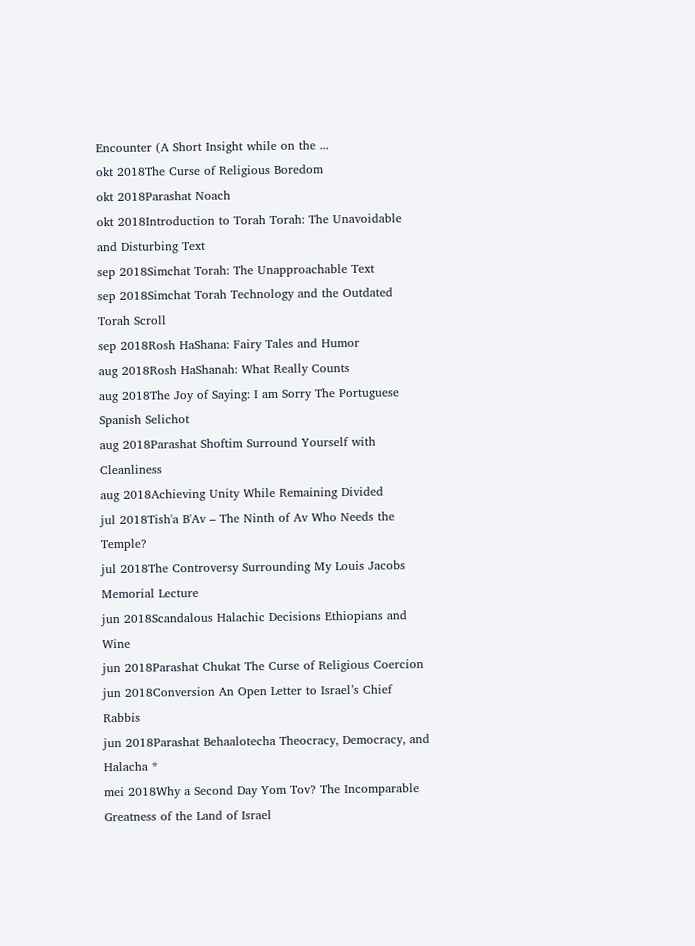Encounter (A Short Insight while on the ...
okt 2018The Curse of Religious Boredom
okt 2018Parashat Noach
okt 2018Introduction to Torah Torah: The Unavoidable and Disturbing Text
sep 2018Simchat Torah: The Unapproachable Text
sep 2018Simchat Torah Technology and the Outdated Torah Scroll
sep 2018Rosh HaShana: Fairy Tales and Humor
aug 2018Rosh HaShanah: What Really Counts
aug 2018The Joy of Saying: I am Sorry The Portuguese Spanish Selichot
aug 2018Parashat Shoftim Surround Yourself with Cleanliness
aug 2018Achieving Unity While Remaining Divided
jul 2018Tish'a B'Av – The Ninth of Av Who Needs the Temple?
jul 2018The Controversy Surrounding My Louis Jacobs Memorial Lecture
jun 2018Scandalous Halachic Decisions Ethiopians and Wine
jun 2018Parashat Chukat The Curse of Religious Coercion
jun 2018Conversion An Open Letter to Israel’s Chief Rabbis
jun 2018Parashat Behaalotecha Theocracy, Democracy, and Halacha *
mei 2018Why a Second Day Yom Tov? The Incomparable Greatness of the Land of Israel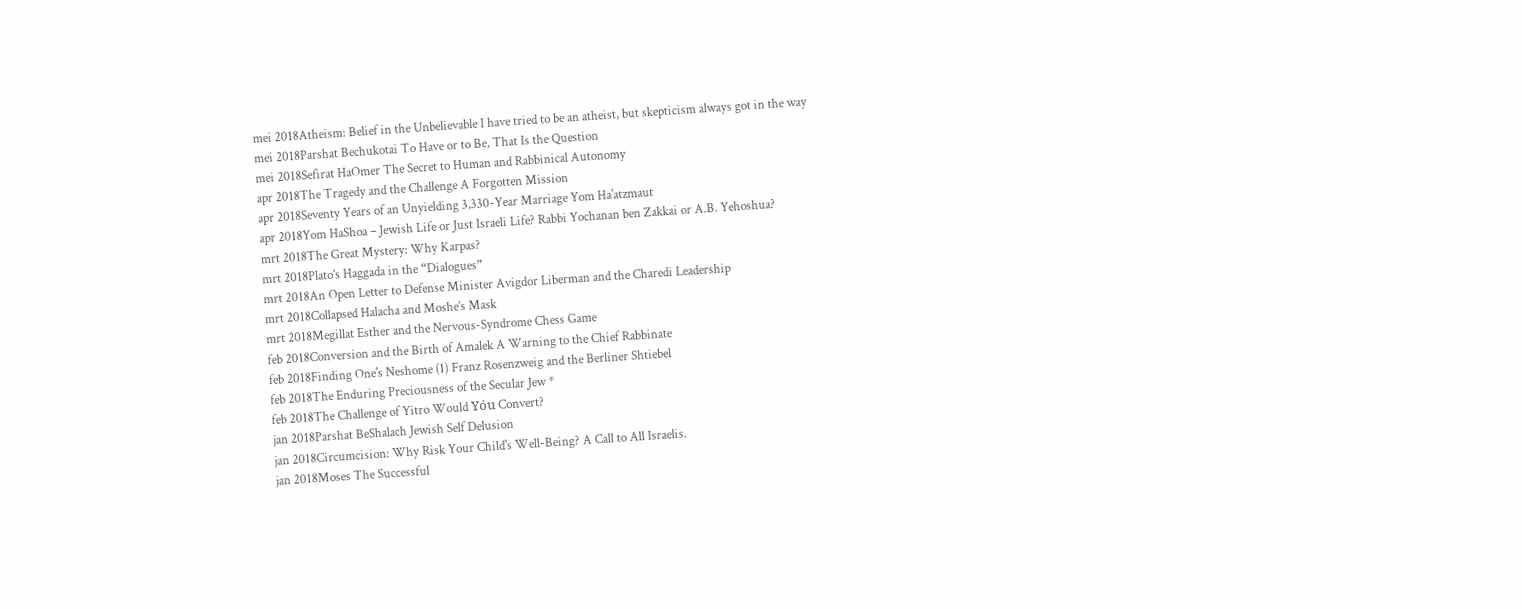mei 2018Atheism: Belief in the Unbelievable I have tried to be an atheist, but skepticism always got in the way
mei 2018Parshat Bechukotai To Have or to Be, That Is the Question
mei 2018Sefirat HaOmer The Secret to Human and Rabbinical Autonomy
apr 2018The Tragedy and the Challenge A Forgotten Mission
apr 2018Seventy Years of an Unyielding 3,330-Year Marriage Yom Ha'atzmaut
apr 2018Yom HaShoa – Jewish Life or Just Israeli Life? Rabbi Yochanan ben Zakkai or A.B. Yehoshua?
mrt 2018The Great Mystery: Why Karpas?
mrt 2018Plato’s Haggada in the “Dialogues”
mrt 2018An Open Letter to Defense Minister Avigdor Liberman and the Charedi Leadership
mrt 2018Collapsed Halacha and Moshe’s Mask
mrt 2018Megillat Esther and the Nervous-Syndrome Chess Game
feb 2018Conversion and the Birth of Amalek A Warning to the Chief Rabbinate
feb 2018Finding One's Neshome (1) Franz Rosenzweig and the Berliner Shtiebel
feb 2018The Enduring Preciousness of the Secular Jew *
feb 2018The Challenge of Yitro Would Yóu Convert?
jan 2018Parshat BeShalach Jewish Self Delusion
jan 2018Circumcision: Why Risk Your Child's Well-Being? A Call to All Israelis.
jan 2018Moses The Successful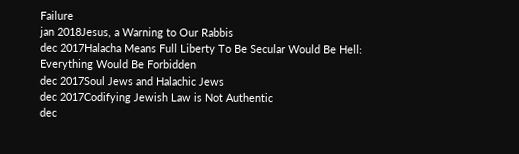Failure
jan 2018Jesus, a Warning to Our Rabbis
dec 2017Halacha Means Full Liberty To Be Secular Would Be Hell: Everything Would Be Forbidden
dec 2017Soul Jews and Halachic Jews
dec 2017Codifying Jewish Law is Not Authentic
dec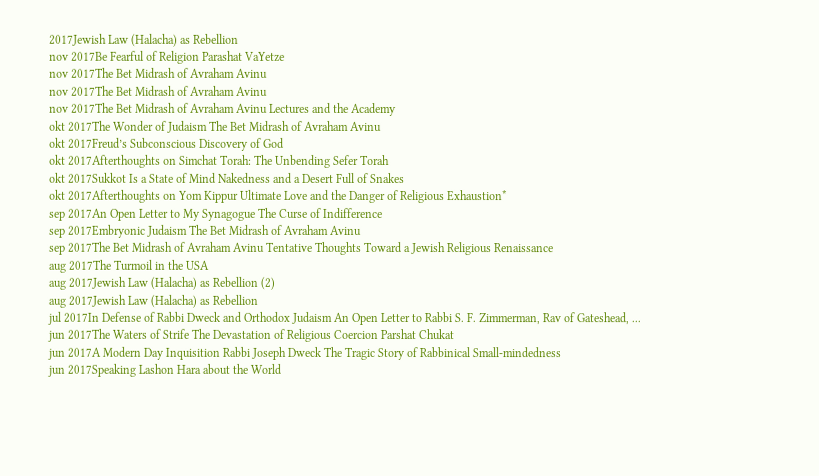2017Jewish Law (Halacha) as Rebellion
nov 2017Be Fearful of Religion Parashat VaYetze
nov 2017The Bet Midrash of Avraham Avinu
nov 2017The Bet Midrash of Avraham Avinu
nov 2017The Bet Midrash of Avraham Avinu Lectures and the Academy
okt 2017The Wonder of Judaism The Bet Midrash of Avraham Avinu
okt 2017Freud’s Subconscious Discovery of God
okt 2017Afterthoughts on Simchat Torah: The Unbending Sefer Torah
okt 2017Sukkot Is a State of Mind Nakedness and a Desert Full of Snakes
okt 2017Afterthoughts on Yom Kippur Ultimate Love and the Danger of Religious Exhaustion*
sep 2017An Open Letter to My Synagogue The Curse of Indifference
sep 2017Embryonic Judaism The Bet Midrash of Avraham Avinu
sep 2017The Bet Midrash of Avraham Avinu Tentative Thoughts Toward a Jewish Religious Renaissance
aug 2017The Turmoil in the USA
aug 2017Jewish Law (Halacha) as Rebellion (2)
aug 2017Jewish Law (Halacha) as Rebellion
jul 2017In Defense of Rabbi Dweck and Orthodox Judaism An Open Letter to Rabbi S. F. Zimmerman, Rav of Gateshead, ...
jun 2017The Waters of Strife The Devastation of Religious Coercion Parshat Chukat
jun 2017A Modern Day Inquisition Rabbi Joseph Dweck The Tragic Story of Rabbinical Small-mindedness
jun 2017Speaking Lashon Hara about the World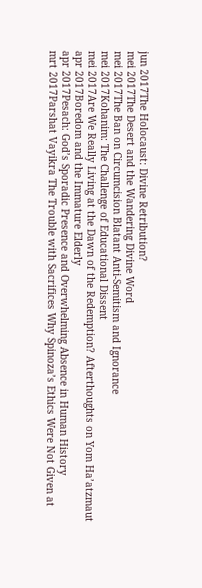jun 2017The Holocaust: Divine Retribution?
mei 2017The Desert and the Wandering Divine Word
mei 2017The Ban on Circumcision Blatant Anti-Semitism and Ignorance
mei 2017Kohanim: The Challenge of Educational Dissent
mei 2017Are We Really Living at the Dawn of the Redemption? Afterthoughts on Yom Ha’atzmaut
apr 2017Boredom and the Immature Elderly
apr 2017Pesach: God’s Sporadic Presence and Overwhelming Absence in Human History
mrt 2017Parshat Vayikra The Trouble with Sacrifices Why Spinoza’s Ethics Were Not Given at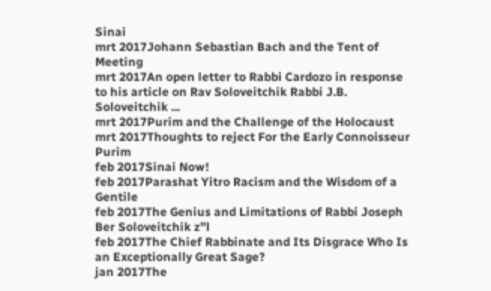Sinai
mrt 2017Johann Sebastian Bach and the Tent of Meeting
mrt 2017An open letter to Rabbi Cardozo in response to his article on Rav Soloveitchik Rabbi J.B. Soloveitchik ...
mrt 2017Purim and the Challenge of the Holocaust
mrt 2017Thoughts to reject For the Early Connoisseur Purim
feb 2017Sinai Now!
feb 2017Parashat Yitro Racism and the Wisdom of a Gentile
feb 2017The Genius and Limitations of Rabbi Joseph Ber Soloveitchik z”l
feb 2017The Chief Rabbinate and Its Disgrace Who Is an Exceptionally Great Sage?
jan 2017The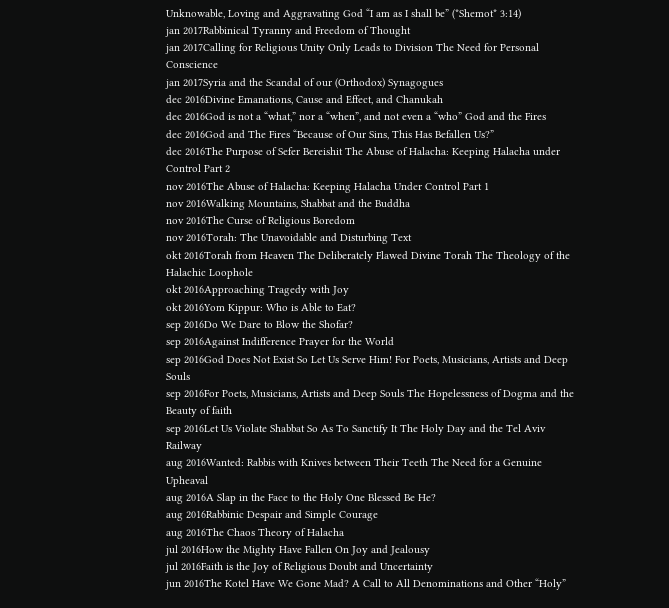Unknowable, Loving and Aggravating God “I am as I shall be” (*Shemot* 3:14)
jan 2017Rabbinical Tyranny and Freedom of Thought
jan 2017Calling for Religious Unity Only Leads to Division The Need for Personal Conscience
jan 2017Syria and the Scandal of our (Orthodox) Synagogues
dec 2016Divine Emanations, Cause and Effect, and Chanukah
dec 2016God is not a “what,” nor a “when”, and not even a “who” God and the Fires
dec 2016God and The Fires “Because of Our Sins, This Has Befallen Us?”
dec 2016The Purpose of Sefer Bereishit The Abuse of Halacha: Keeping Halacha under Control Part 2
nov 2016The Abuse of Halacha: Keeping Halacha Under Control Part 1
nov 2016Walking Mountains, Shabbat and the Buddha
nov 2016The Curse of Religious Boredom
nov 2016Torah: The Unavoidable and Disturbing Text
okt 2016Torah from Heaven The Deliberately Flawed Divine Torah The Theology of the Halachic Loophole
okt 2016Approaching Tragedy with Joy
okt 2016Yom Kippur: Who is Able to Eat?
sep 2016Do We Dare to Blow the Shofar?
sep 2016Against Indifference Prayer for the World
sep 2016God Does Not Exist So Let Us Serve Him! For Poets, Musicians, Artists and Deep Souls
sep 2016For Poets, Musicians, Artists and Deep Souls The Hopelessness of Dogma and the Beauty of faith
sep 2016Let Us Violate Shabbat So As To Sanctify It The Holy Day and the Tel Aviv Railway
aug 2016Wanted: Rabbis with Knives between Their Teeth The Need for a Genuine Upheaval
aug 2016A Slap in the Face to the Holy One Blessed Be He?
aug 2016Rabbinic Despair and Simple Courage
aug 2016The Chaos Theory of Halacha
jul 2016How the Mighty Have Fallen On Joy and Jealousy
jul 2016Faith is the Joy of Religious Doubt and Uncertainty
jun 2016The Kotel Have We Gone Mad? A Call to All Denominations and Other “Holy”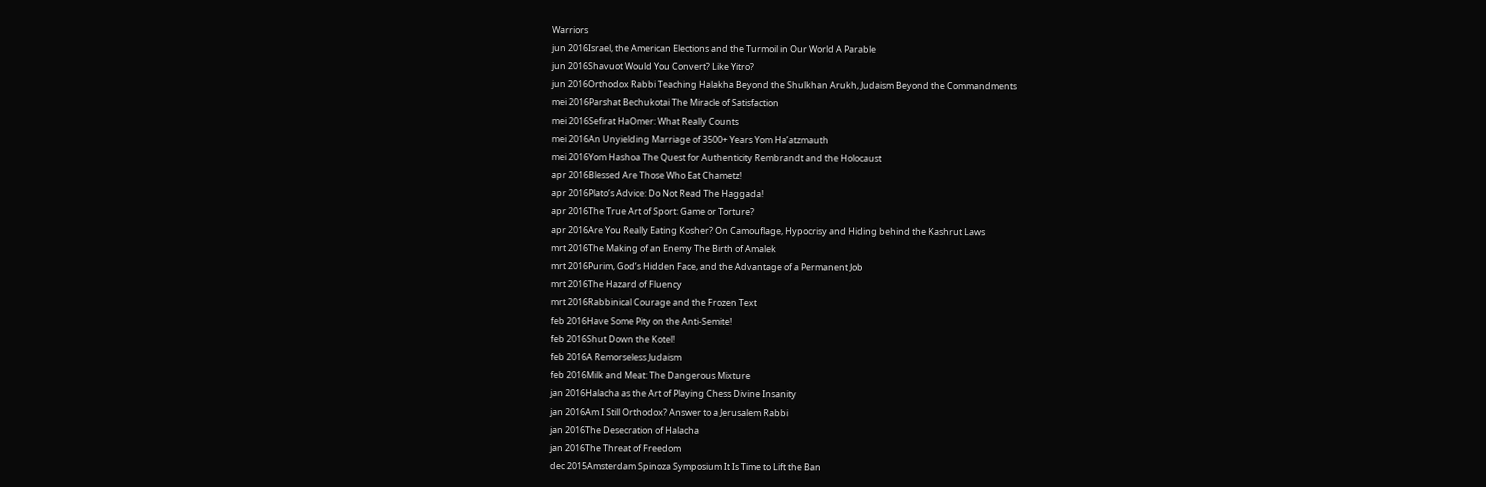Warriors
jun 2016Israel, the American Elections and the Turmoil in Our World A Parable
jun 2016Shavuot Would You Convert? Like Yitro?
jun 2016Orthodox Rabbi Teaching Halakha Beyond the Shulkhan Arukh, Judaism Beyond the Commandments
mei 2016Parshat Bechukotai The Miracle of Satisfaction
mei 2016Sefirat HaOmer: What Really Counts
mei 2016An Unyielding Marriage of 3500+ Years Yom Ha’atzmauth
mei 2016Yom Hashoa The Quest for Authenticity Rembrandt and the Holocaust
apr 2016Blessed Are Those Who Eat Chametz!
apr 2016Plato’s Advice: Do Not Read The Haggada!
apr 2016The True Art of Sport: Game or Torture?
apr 2016Are You Really Eating Kosher? On Camouflage, Hypocrisy and Hiding behind the Kashrut Laws
mrt 2016The Making of an Enemy The Birth of Amalek
mrt 2016Purim, God’s Hidden Face, and the Advantage of a Permanent Job
mrt 2016The Hazard of Fluency
mrt 2016Rabbinical Courage and the Frozen Text
feb 2016Have Some Pity on the Anti-Semite!
feb 2016Shut Down the Kotel!
feb 2016A Remorseless Judaism
feb 2016Milk and Meat: The Dangerous Mixture
jan 2016Halacha as the Art of Playing Chess Divine Insanity
jan 2016Am I Still Orthodox? Answer to a Jerusalem Rabbi
jan 2016The Desecration of Halacha
jan 2016The Threat of Freedom
dec 2015Amsterdam Spinoza Symposium It Is Time to Lift the Ban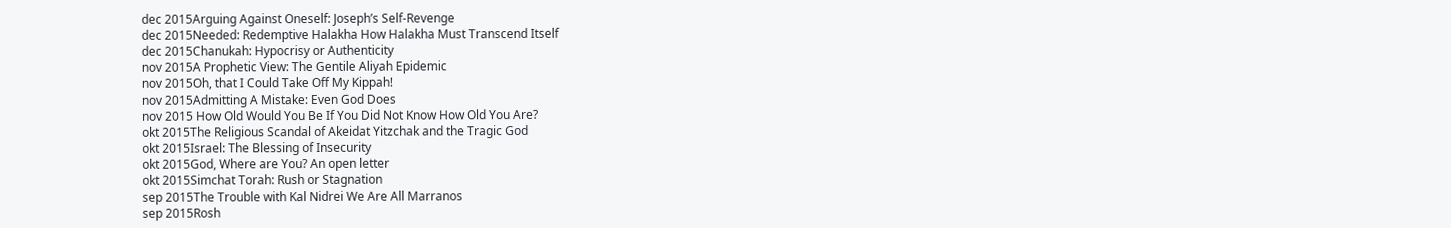dec 2015Arguing Against Oneself: Joseph’s Self-Revenge
dec 2015Needed: Redemptive Halakha How Halakha Must Transcend Itself
dec 2015Chanukah: Hypocrisy or Authenticity
nov 2015A Prophetic View: The Gentile Aliyah Epidemic
nov 2015Oh, that I Could Take Off My Kippah!
nov 2015Admitting A Mistake: Even God Does
nov 2015 How Old Would You Be If You Did Not Know How Old You Are?
okt 2015The Religious Scandal of Akeidat Yitzchak and the Tragic God
okt 2015Israel: The Blessing of Insecurity
okt 2015God, Where are You? An open letter
okt 2015Simchat Torah: Rush or Stagnation
sep 2015The Trouble with Kal Nidrei We Are All Marranos
sep 2015Rosh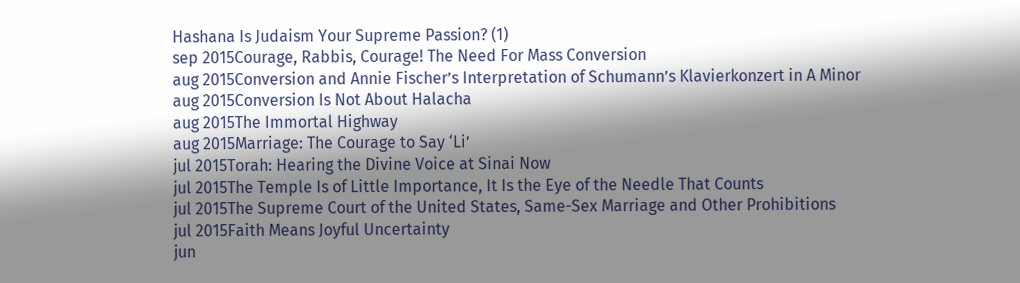Hashana Is Judaism Your Supreme Passion? (1)
sep 2015Courage, Rabbis, Courage! The Need For Mass Conversion
aug 2015Conversion and Annie Fischer’s Interpretation of Schumann’s Klavierkonzert in A Minor
aug 2015Conversion Is Not About Halacha
aug 2015The Immortal Highway
aug 2015Marriage: The Courage to Say ‘Li’
jul 2015Torah: Hearing the Divine Voice at Sinai Now
jul 2015The Temple Is of Little Importance, It Is the Eye of the Needle That Counts
jul 2015The Supreme Court of the United States, Same-Sex Marriage and Other Prohibitions
jul 2015Faith Means Joyful Uncertainty
jun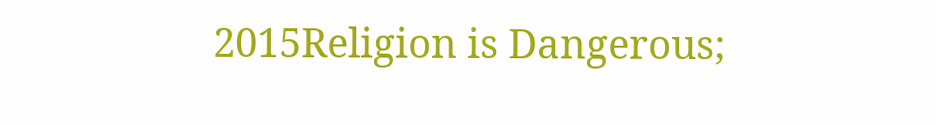2015Religion is Dangerous;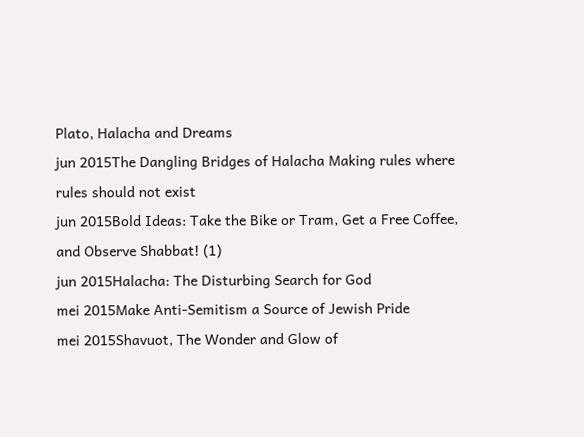Plato, Halacha and Dreams
jun 2015The Dangling Bridges of Halacha Making rules where rules should not exist
jun 2015Bold Ideas: Take the Bike or Tram, Get a Free Coffee, and Observe Shabbat! (1)
jun 2015Halacha: The Disturbing Search for God
mei 2015Make Anti-Semitism a Source of Jewish Pride
mei 2015Shavuot, The Wonder and Glow of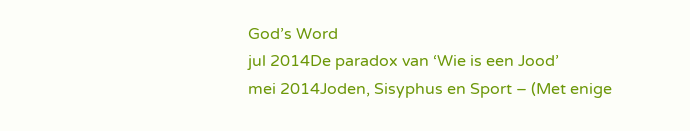God’s Word
jul 2014De paradox van ‘Wie is een Jood’
mei 2014Joden, Sisyphus en Sport – (Met enige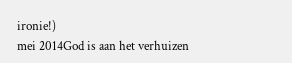ironie!)
mei 2014God is aan het verhuizen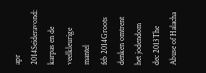apr 2014Seideravond: karpas en de veelkleurige mantel
feb 2014Groots denken omtrent het jodendom
dec 2013The Abuse of Halacha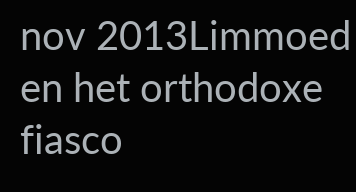nov 2013Limmoed en het orthodoxe fiasco